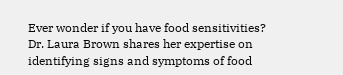Ever wonder if you have food sensitivities? Dr. Laura Brown shares her expertise on identifying signs and symptoms of food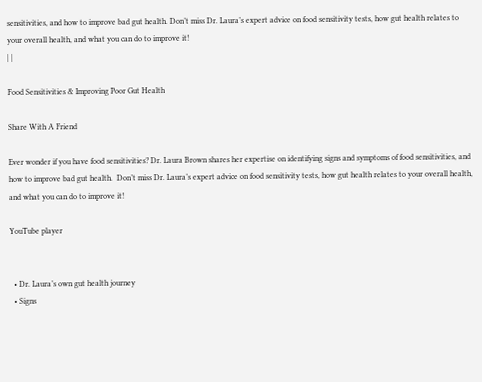sensitivities, and how to improve bad gut health. Don’t miss Dr. Laura’s expert advice on food sensitivity tests, how gut health relates to your overall health, and what you can do to improve it!
| |

Food Sensitivities & Improving Poor Gut Health

Share With A Friend

Ever wonder if you have food sensitivities? Dr. Laura Brown shares her expertise on identifying signs and symptoms of food sensitivities, and how to improve bad gut health.  Don’t miss Dr. Laura’s expert advice on food sensitivity tests, how gut health relates to your overall health, and what you can do to improve it!

YouTube player


  • Dr. Laura’s own gut health journey
  • Signs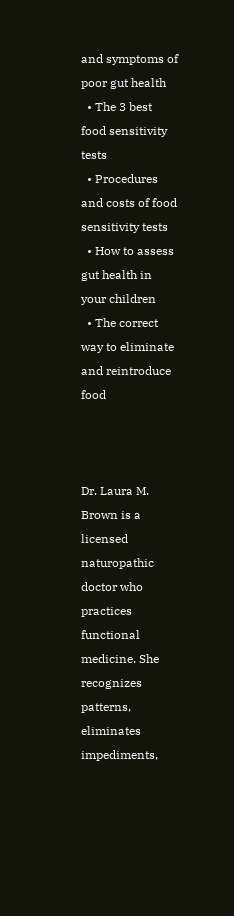and symptoms of poor gut health
  • The 3 best food sensitivity tests
  • Procedures and costs of food sensitivity tests
  • How to assess gut health in your children
  • The correct way to eliminate and reintroduce food



Dr. Laura M. Brown is a licensed naturopathic doctor who practices functional medicine. She recognizes patterns, eliminates impediments,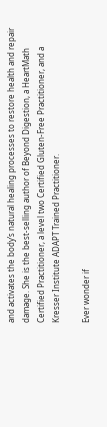and activates the body’s natural healing processes to restore health and repair damage. She is the best-selling author of Beyond Digestion, a HeartMath Certified Practitioner, a level two Certified Gluten-Free Practitioner, and a Kresser Institute ADAPT Trained Practitioner.

Ever wonder if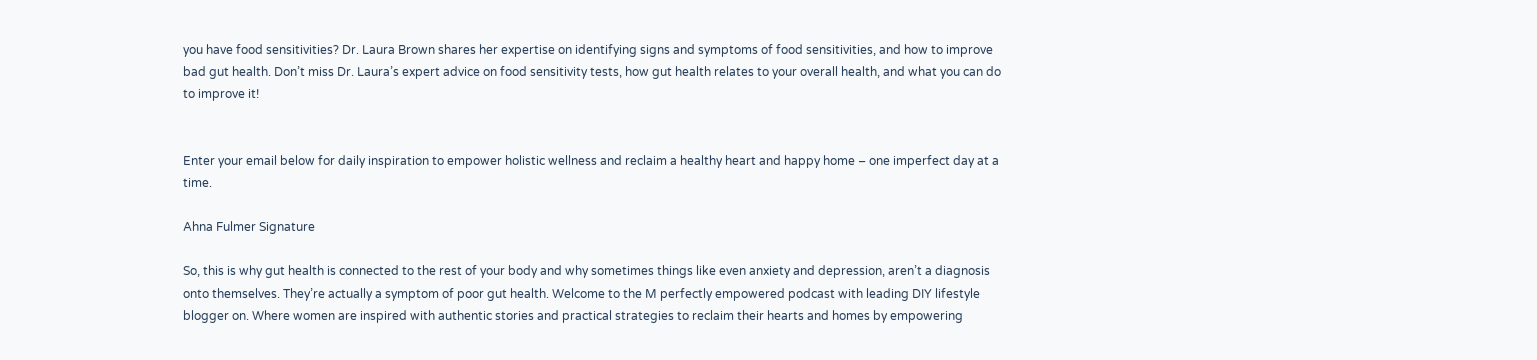you have food sensitivities? Dr. Laura Brown shares her expertise on identifying signs and symptoms of food sensitivities, and how to improve bad gut health. Don’t miss Dr. Laura’s expert advice on food sensitivity tests, how gut health relates to your overall health, and what you can do to improve it!


Enter your email below for daily inspiration to empower holistic wellness and reclaim a healthy heart and happy home – one imperfect day at a time.

Ahna Fulmer Signature

So, this is why gut health is connected to the rest of your body and why sometimes things like even anxiety and depression, aren’t a diagnosis onto themselves. They’re actually a symptom of poor gut health. Welcome to the M perfectly empowered podcast with leading DIY lifestyle blogger on. Where women are inspired with authentic stories and practical strategies to reclaim their hearts and homes by empowering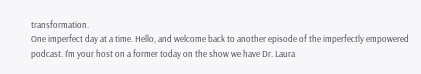transformation.
One imperfect day at a time. Hello, and welcome back to another episode of the imperfectly empowered podcast. I’m your host on a former today on the show we have Dr. Laura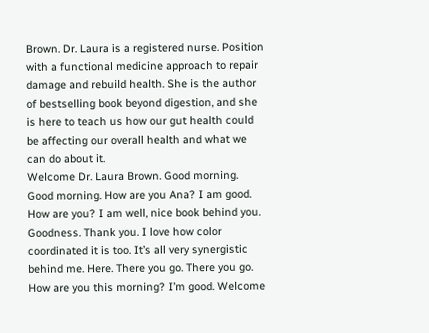Brown. Dr. Laura is a registered nurse. Position with a functional medicine approach to repair damage and rebuild health. She is the author of bestselling book beyond digestion, and she is here to teach us how our gut health could be affecting our overall health and what we can do about it.
Welcome Dr. Laura Brown. Good morning. Good morning. How are you Ana? I am good. How are you? I am well, nice book behind you. Goodness. Thank you. I love how color coordinated it is too. It’s all very synergistic behind me. Here. There you go. There you go. How are you this morning? I’m good. Welcome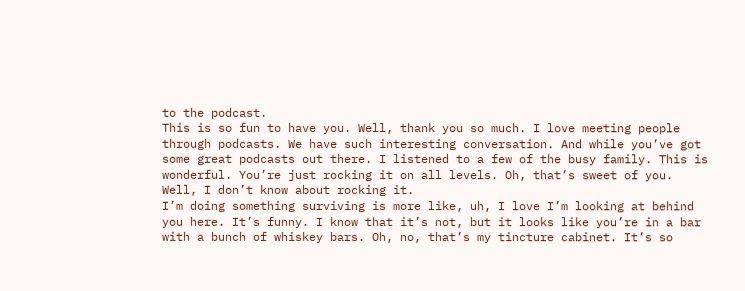to the podcast.
This is so fun to have you. Well, thank you so much. I love meeting people through podcasts. We have such interesting conversation. And while you’ve got some great podcasts out there. I listened to a few of the busy family. This is wonderful. You’re just rocking it on all levels. Oh, that’s sweet of you. Well, I don’t know about rocking it.
I’m doing something surviving is more like, uh, I love I’m looking at behind you here. It’s funny. I know that it’s not, but it looks like you’re in a bar with a bunch of whiskey bars. Oh, no, that’s my tincture cabinet. It’s so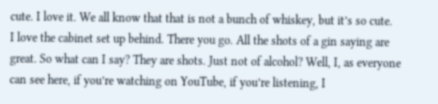cute. I love it. We all know that that is not a bunch of whiskey, but it’s so cute.
I love the cabinet set up behind. There you go. All the shots of a gin saying are great. So what can I say? They are shots. Just not of alcohol? Well, I, as everyone can see here, if you’re watching on YouTube, if you’re listening, I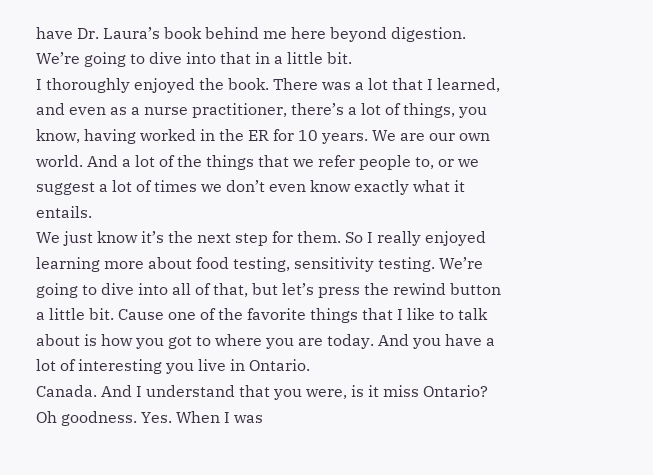have Dr. Laura’s book behind me here beyond digestion. We’re going to dive into that in a little bit.
I thoroughly enjoyed the book. There was a lot that I learned, and even as a nurse practitioner, there’s a lot of things, you know, having worked in the ER for 10 years. We are our own world. And a lot of the things that we refer people to, or we suggest a lot of times we don’t even know exactly what it entails.
We just know it’s the next step for them. So I really enjoyed learning more about food testing, sensitivity testing. We’re going to dive into all of that, but let’s press the rewind button a little bit. Cause one of the favorite things that I like to talk about is how you got to where you are today. And you have a lot of interesting you live in Ontario.
Canada. And I understand that you were, is it miss Ontario? Oh goodness. Yes. When I was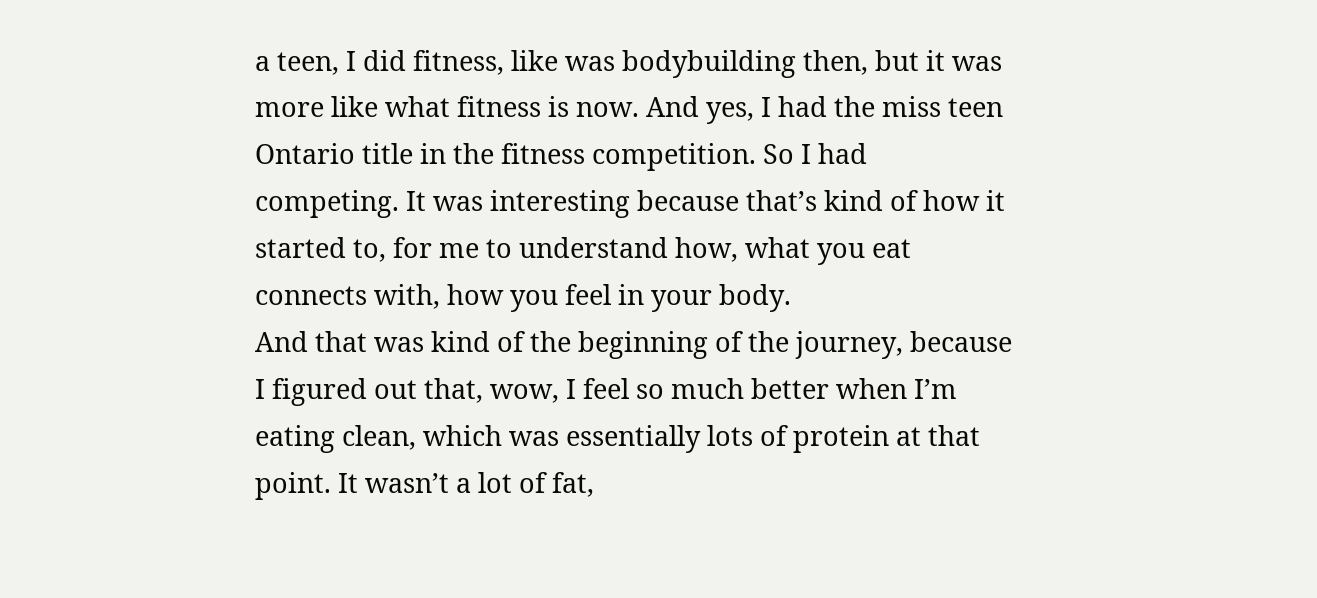a teen, I did fitness, like was bodybuilding then, but it was more like what fitness is now. And yes, I had the miss teen Ontario title in the fitness competition. So I had competing. It was interesting because that’s kind of how it started to, for me to understand how, what you eat connects with, how you feel in your body.
And that was kind of the beginning of the journey, because I figured out that, wow, I feel so much better when I’m eating clean, which was essentially lots of protein at that point. It wasn’t a lot of fat,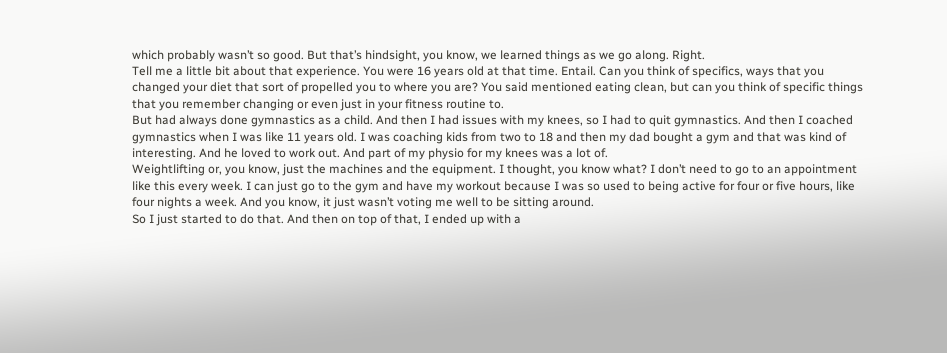which probably wasn’t so good. But that’s hindsight, you know, we learned things as we go along. Right.
Tell me a little bit about that experience. You were 16 years old at that time. Entail. Can you think of specifics, ways that you changed your diet that sort of propelled you to where you are? You said mentioned eating clean, but can you think of specific things that you remember changing or even just in your fitness routine to.
But had always done gymnastics as a child. And then I had issues with my knees, so I had to quit gymnastics. And then I coached gymnastics when I was like 11 years old. I was coaching kids from two to 18 and then my dad bought a gym and that was kind of interesting. And he loved to work out. And part of my physio for my knees was a lot of.
Weightlifting or, you know, just the machines and the equipment. I thought, you know what? I don’t need to go to an appointment like this every week. I can just go to the gym and have my workout because I was so used to being active for four or five hours, like four nights a week. And you know, it just wasn’t voting me well to be sitting around.
So I just started to do that. And then on top of that, I ended up with a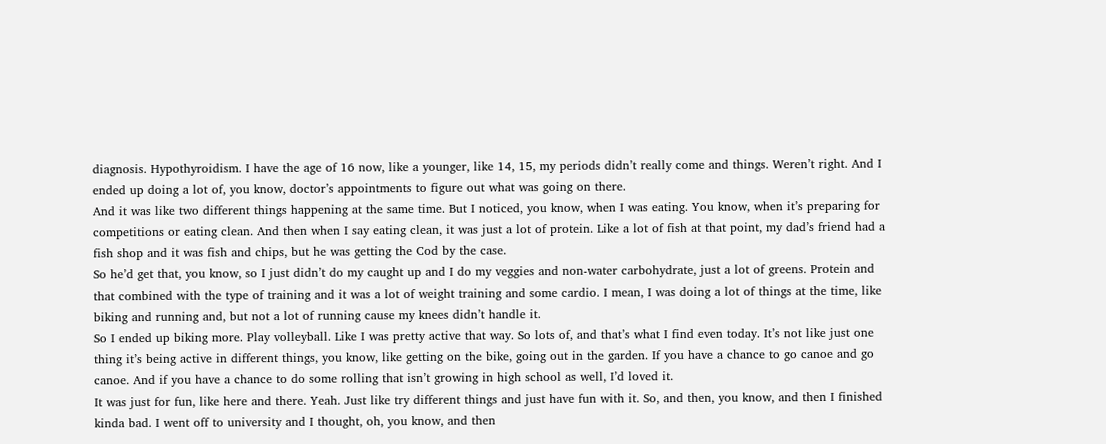diagnosis. Hypothyroidism. I have the age of 16 now, like a younger, like 14, 15, my periods didn’t really come and things. Weren’t right. And I ended up doing a lot of, you know, doctor’s appointments to figure out what was going on there.
And it was like two different things happening at the same time. But I noticed, you know, when I was eating. You know, when it’s preparing for competitions or eating clean. And then when I say eating clean, it was just a lot of protein. Like a lot of fish at that point, my dad’s friend had a fish shop and it was fish and chips, but he was getting the Cod by the case.
So he’d get that, you know, so I just didn’t do my caught up and I do my veggies and non-water carbohydrate, just a lot of greens. Protein and that combined with the type of training and it was a lot of weight training and some cardio. I mean, I was doing a lot of things at the time, like biking and running and, but not a lot of running cause my knees didn’t handle it.
So I ended up biking more. Play volleyball. Like I was pretty active that way. So lots of, and that’s what I find even today. It’s not like just one thing it’s being active in different things, you know, like getting on the bike, going out in the garden. If you have a chance to go canoe and go canoe. And if you have a chance to do some rolling that isn’t growing in high school as well, I’d loved it.
It was just for fun, like here and there. Yeah. Just like try different things and just have fun with it. So, and then, you know, and then I finished kinda bad. I went off to university and I thought, oh, you know, and then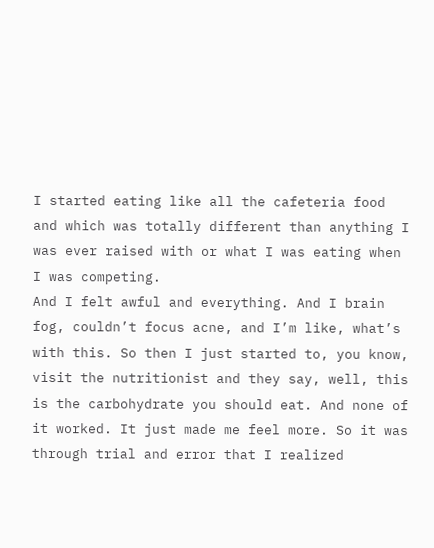I started eating like all the cafeteria food and which was totally different than anything I was ever raised with or what I was eating when I was competing.
And I felt awful and everything. And I brain fog, couldn’t focus acne, and I’m like, what’s with this. So then I just started to, you know, visit the nutritionist and they say, well, this is the carbohydrate you should eat. And none of it worked. It just made me feel more. So it was through trial and error that I realized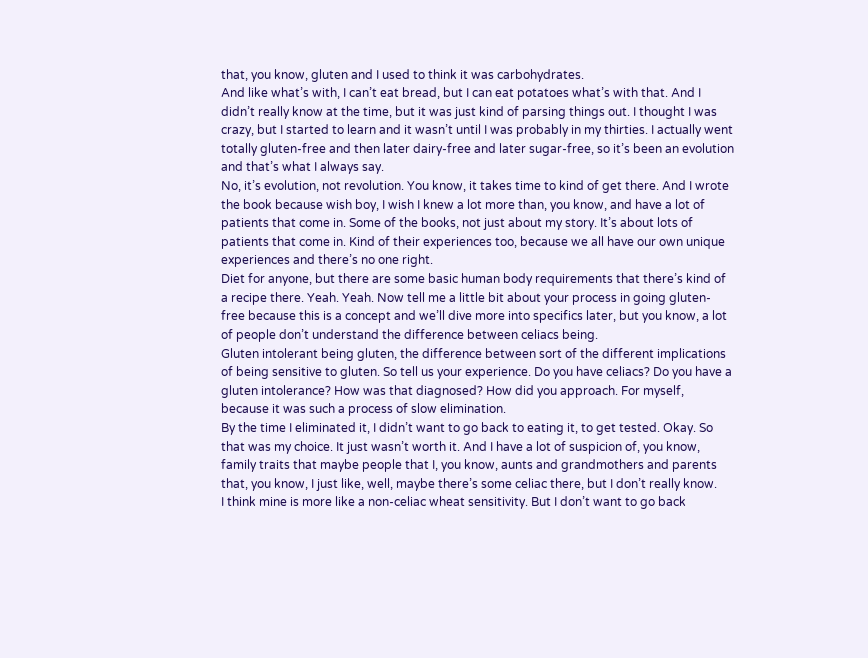that, you know, gluten and I used to think it was carbohydrates.
And like what’s with, I can’t eat bread, but I can eat potatoes what’s with that. And I didn’t really know at the time, but it was just kind of parsing things out. I thought I was crazy, but I started to learn and it wasn’t until I was probably in my thirties. I actually went totally gluten-free and then later dairy-free and later sugar-free, so it’s been an evolution and that’s what I always say.
No, it’s evolution, not revolution. You know, it takes time to kind of get there. And I wrote the book because wish boy, I wish I knew a lot more than, you know, and have a lot of patients that come in. Some of the books, not just about my story. It’s about lots of patients that come in. Kind of their experiences too, because we all have our own unique experiences and there’s no one right.
Diet for anyone, but there are some basic human body requirements that there’s kind of a recipe there. Yeah. Yeah. Now tell me a little bit about your process in going gluten-free because this is a concept and we’ll dive more into specifics later, but you know, a lot of people don’t understand the difference between celiacs being.
Gluten intolerant being gluten, the difference between sort of the different implications of being sensitive to gluten. So tell us your experience. Do you have celiacs? Do you have a gluten intolerance? How was that diagnosed? How did you approach. For myself, because it was such a process of slow elimination.
By the time I eliminated it, I didn’t want to go back to eating it, to get tested. Okay. So that was my choice. It just wasn’t worth it. And I have a lot of suspicion of, you know, family traits that maybe people that I, you know, aunts and grandmothers and parents that, you know, I just like, well, maybe there’s some celiac there, but I don’t really know.
I think mine is more like a non-celiac wheat sensitivity. But I don’t want to go back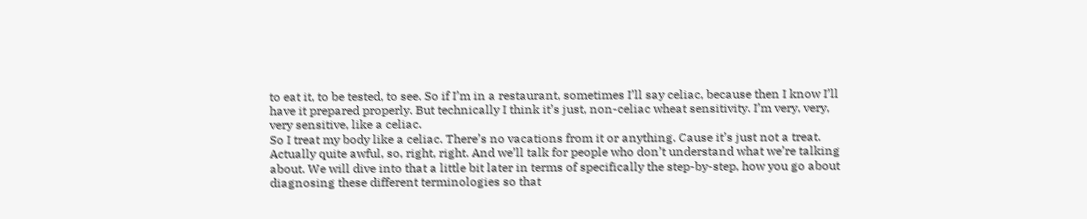to eat it, to be tested, to see. So if I’m in a restaurant, sometimes I’ll say celiac, because then I know I’ll have it prepared properly. But technically I think it’s just, non-celiac wheat sensitivity. I’m very, very, very sensitive, like a celiac.
So I treat my body like a celiac. There’s no vacations from it or anything. Cause it’s just not a treat. Actually quite awful, so, right, right. And we’ll talk for people who don’t understand what we’re talking about. We will dive into that a little bit later in terms of specifically the step-by-step, how you go about diagnosing these different terminologies so that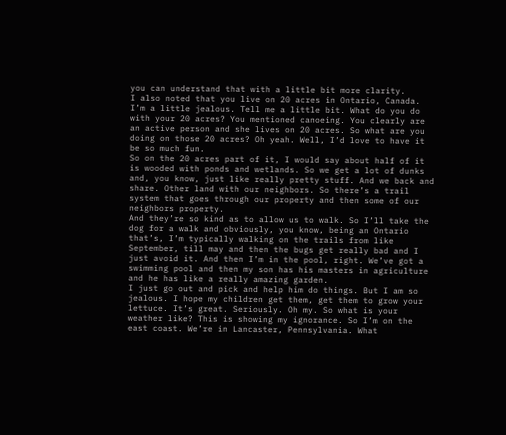you can understand that with a little bit more clarity.
I also noted that you live on 20 acres in Ontario, Canada. I’m a little jealous. Tell me a little bit. What do you do with your 20 acres? You mentioned canoeing. You clearly are an active person and she lives on 20 acres. So what are you doing on those 20 acres? Oh yeah. Well, I’d love to have it be so much fun.
So on the 20 acres part of it, I would say about half of it is wooded with ponds and wetlands. So we get a lot of dunks and, you know, just like really pretty stuff. And we back and share. Other land with our neighbors. So there’s a trail system that goes through our property and then some of our neighbors property.
And they’re so kind as to allow us to walk. So I’ll take the dog for a walk and obviously, you know, being an Ontario that’s, I’m typically walking on the trails from like September, till may and then the bugs get really bad and I just avoid it. And then I’m in the pool, right. We’ve got a swimming pool and then my son has his masters in agriculture and he has like a really amazing garden.
I just go out and pick and help him do things. But I am so jealous. I hope my children get them, get them to grow your lettuce. It’s great. Seriously. Oh my. So what is your weather like? This is showing my ignorance. So I’m on the east coast. We’re in Lancaster, Pennsylvania. What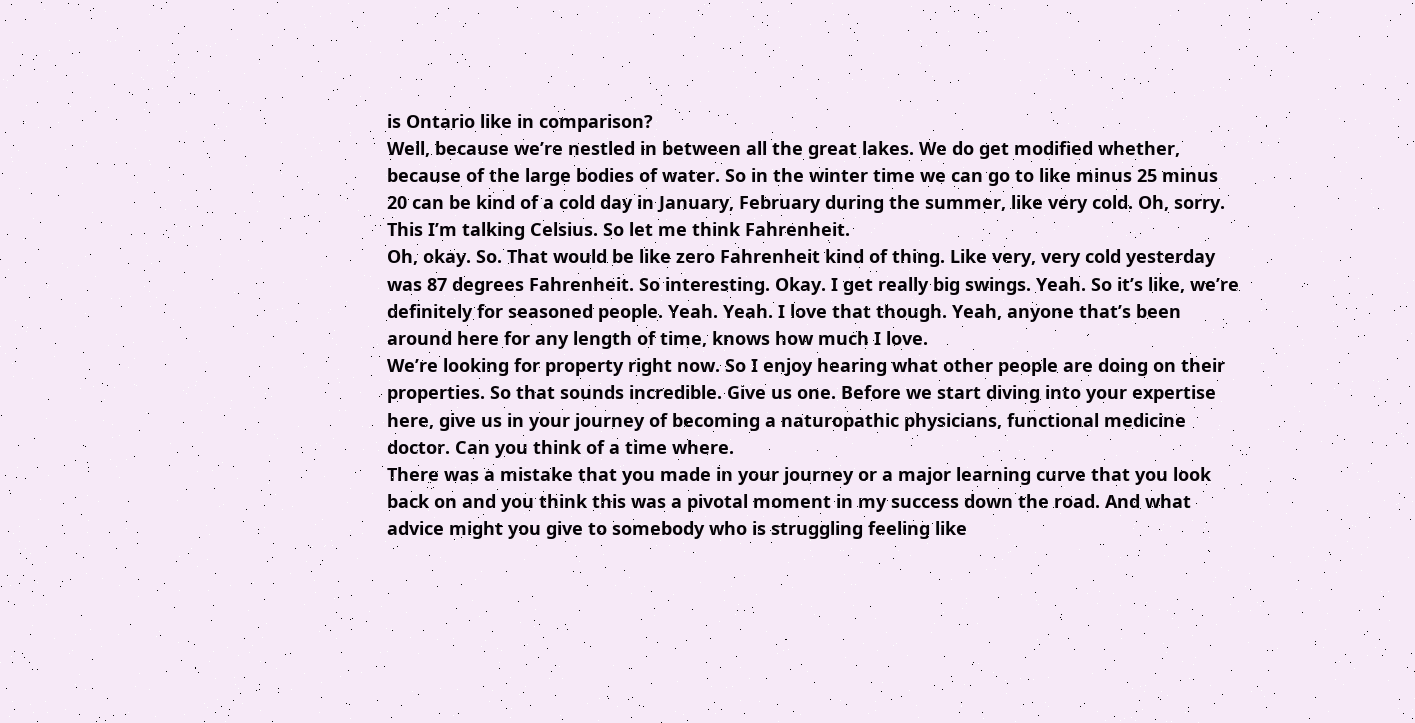is Ontario like in comparison?
Well, because we’re nestled in between all the great lakes. We do get modified whether, because of the large bodies of water. So in the winter time we can go to like minus 25 minus 20 can be kind of a cold day in January, February during the summer, like very cold. Oh, sorry. This I’m talking Celsius. So let me think Fahrenheit.
Oh, okay. So. That would be like zero Fahrenheit kind of thing. Like very, very cold yesterday was 87 degrees Fahrenheit. So interesting. Okay. I get really big swings. Yeah. So it’s like, we’re definitely for seasoned people. Yeah. Yeah. I love that though. Yeah, anyone that’s been around here for any length of time, knows how much I love.
We’re looking for property right now. So I enjoy hearing what other people are doing on their properties. So that sounds incredible. Give us one. Before we start diving into your expertise here, give us in your journey of becoming a naturopathic physicians, functional medicine doctor. Can you think of a time where.
There was a mistake that you made in your journey or a major learning curve that you look back on and you think this was a pivotal moment in my success down the road. And what advice might you give to somebody who is struggling feeling like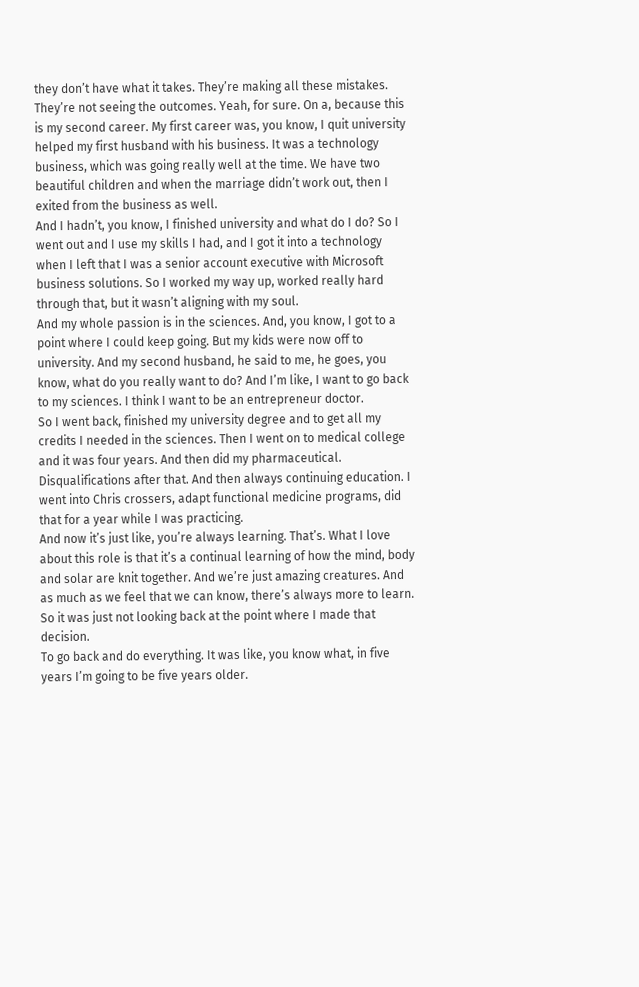they don’t have what it takes. They’re making all these mistakes.
They’re not seeing the outcomes. Yeah, for sure. On a, because this is my second career. My first career was, you know, I quit university helped my first husband with his business. It was a technology business, which was going really well at the time. We have two beautiful children and when the marriage didn’t work out, then I exited from the business as well.
And I hadn’t, you know, I finished university and what do I do? So I went out and I use my skills I had, and I got it into a technology when I left that I was a senior account executive with Microsoft business solutions. So I worked my way up, worked really hard through that, but it wasn’t aligning with my soul.
And my whole passion is in the sciences. And, you know, I got to a point where I could keep going. But my kids were now off to university. And my second husband, he said to me, he goes, you know, what do you really want to do? And I’m like, I want to go back to my sciences. I think I want to be an entrepreneur doctor.
So I went back, finished my university degree and to get all my credits I needed in the sciences. Then I went on to medical college and it was four years. And then did my pharmaceutical. Disqualifications after that. And then always continuing education. I went into Chris crossers, adapt functional medicine programs, did that for a year while I was practicing.
And now it’s just like, you’re always learning. That’s. What I love about this role is that it’s a continual learning of how the mind, body and solar are knit together. And we’re just amazing creatures. And as much as we feel that we can know, there’s always more to learn. So it was just not looking back at the point where I made that decision.
To go back and do everything. It was like, you know what, in five years I’m going to be five years older.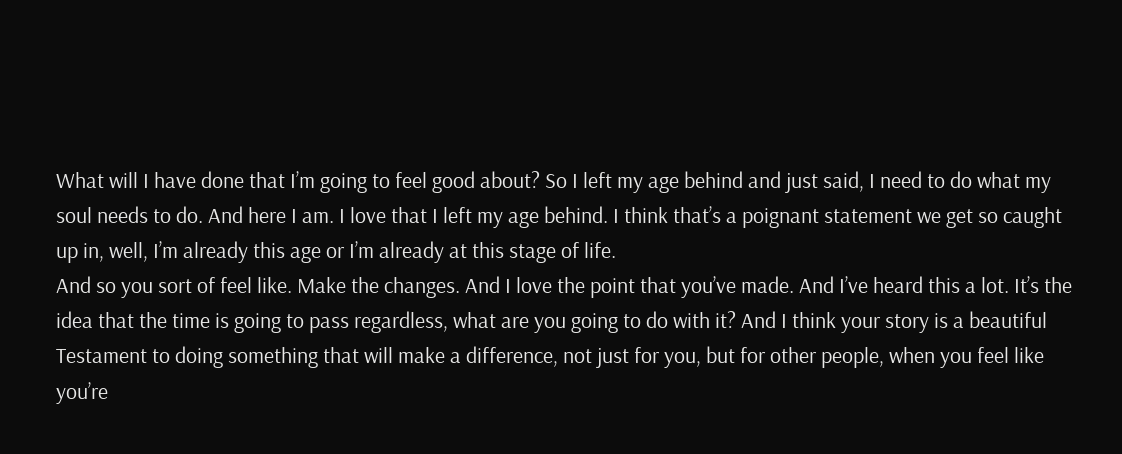What will I have done that I’m going to feel good about? So I left my age behind and just said, I need to do what my soul needs to do. And here I am. I love that I left my age behind. I think that’s a poignant statement we get so caught up in, well, I’m already this age or I’m already at this stage of life.
And so you sort of feel like. Make the changes. And I love the point that you’ve made. And I’ve heard this a lot. It’s the idea that the time is going to pass regardless, what are you going to do with it? And I think your story is a beautiful Testament to doing something that will make a difference, not just for you, but for other people, when you feel like you’re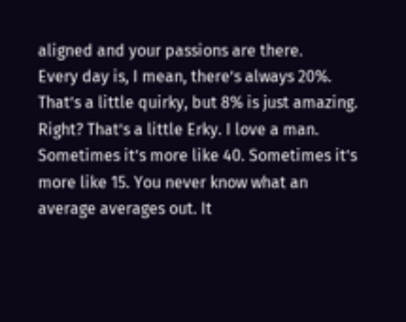aligned and your passions are there.
Every day is, I mean, there’s always 20%. That’s a little quirky, but 8% is just amazing. Right? That’s a little Erky. I love a man. Sometimes it’s more like 40. Sometimes it’s more like 15. You never know what an average averages out. It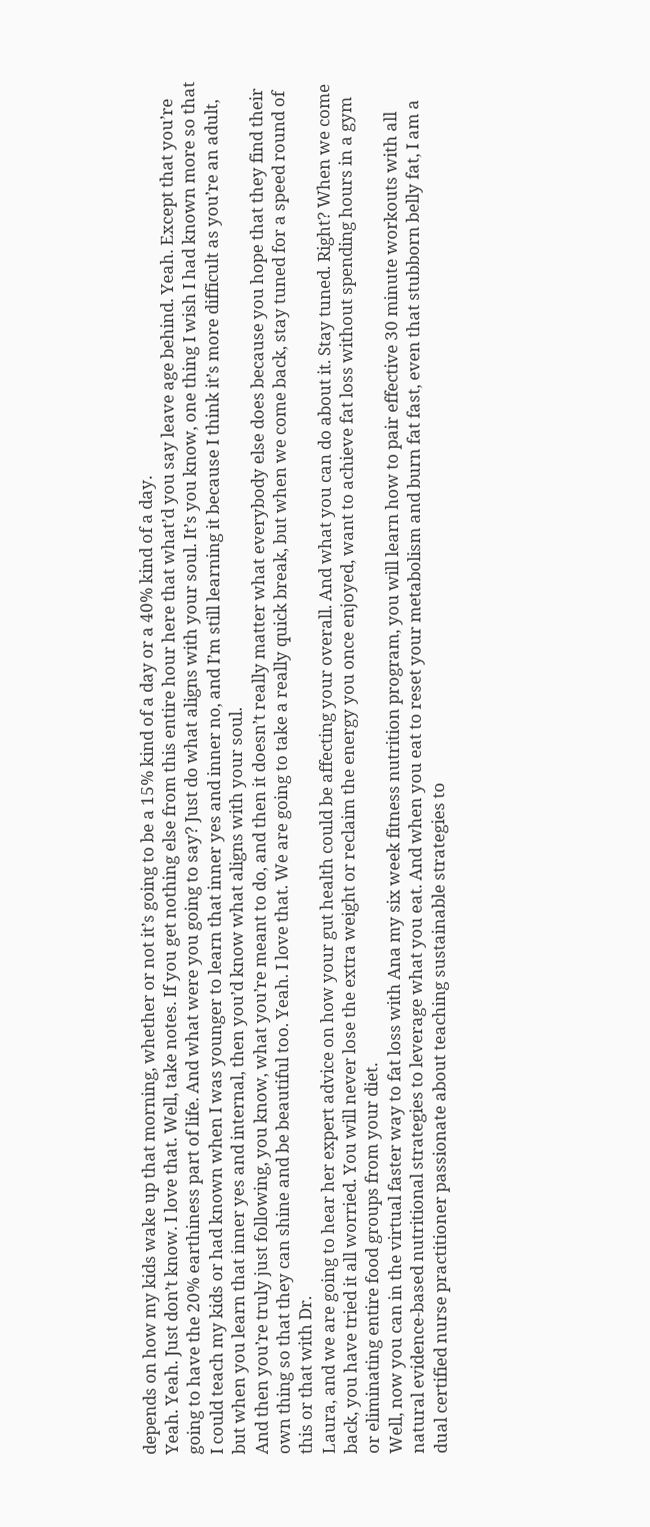depends on how my kids wake up that morning, whether or not it’s going to be a 15% kind of a day or a 40% kind of a day.
Yeah. Yeah. Just don’t know. I love that. Well, take notes. If you get nothing else from this entire hour here that what’d you say leave age behind. Yeah. Except that you’re going to have the 20% earthiness part of life. And what were you going to say? Just do what aligns with your soul. It’s you know, one thing I wish I had known more so that I could teach my kids or had known when I was younger to learn that inner yes and inner no, and I’m still learning it because I think it’s more difficult as you’re an adult, but when you learn that inner yes and internal, then you’d know what aligns with your soul.
And then you’re truly just following, you know, what you’re meant to do, and then it doesn’t really matter what everybody else does because you hope that they find their own thing so that they can shine and be beautiful too. Yeah. I love that. We are going to take a really quick break, but when we come back, stay tuned for a speed round of this or that with Dr.
Laura, and we are going to hear her expert advice on how your gut health could be affecting your overall. And what you can do about it. Stay tuned. Right? When we come back, you have tried it all worried. You will never lose the extra weight or reclaim the energy you once enjoyed, want to achieve fat loss without spending hours in a gym or eliminating entire food groups from your diet.
Well, now you can in the virtual faster way to fat loss with Ana my six week fitness nutrition program, you will learn how to pair effective 30 minute workouts with all natural evidence-based nutritional strategies to leverage what you eat. And when you eat to reset your metabolism and burn fat fast, even that stubborn belly fat, I am a dual certified nurse practitioner passionate about teaching sustainable strategies to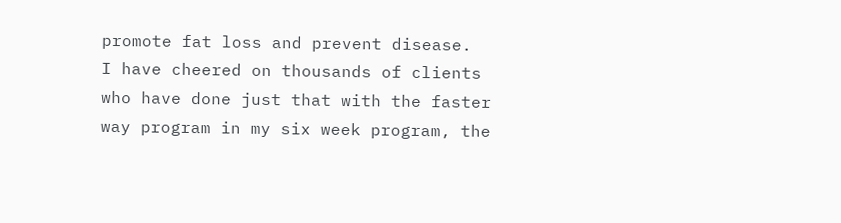promote fat loss and prevent disease.
I have cheered on thousands of clients who have done just that with the faster way program in my six week program, the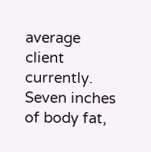average client currently. Seven inches of body fat,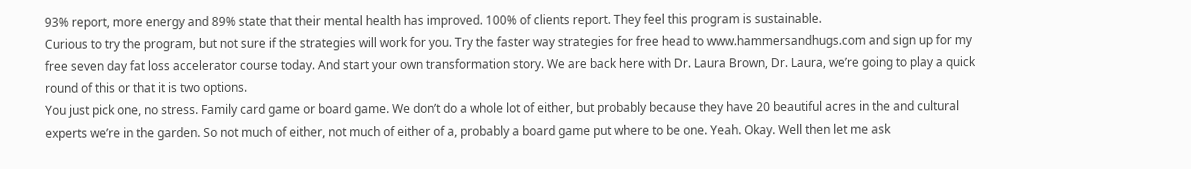93% report, more energy and 89% state that their mental health has improved. 100% of clients report. They feel this program is sustainable.
Curious to try the program, but not sure if the strategies will work for you. Try the faster way strategies for free head to www.hammersandhugs.com and sign up for my free seven day fat loss accelerator course today. And start your own transformation story. We are back here with Dr. Laura Brown, Dr. Laura, we’re going to play a quick round of this or that it is two options.
You just pick one, no stress. Family card game or board game. We don’t do a whole lot of either, but probably because they have 20 beautiful acres in the and cultural experts we’re in the garden. So not much of either, not much of either of a, probably a board game put where to be one. Yeah. Okay. Well then let me ask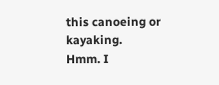this canoeing or kayaking.
Hmm. I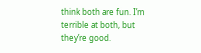think both are fun. I’m terrible at both, but they’re good.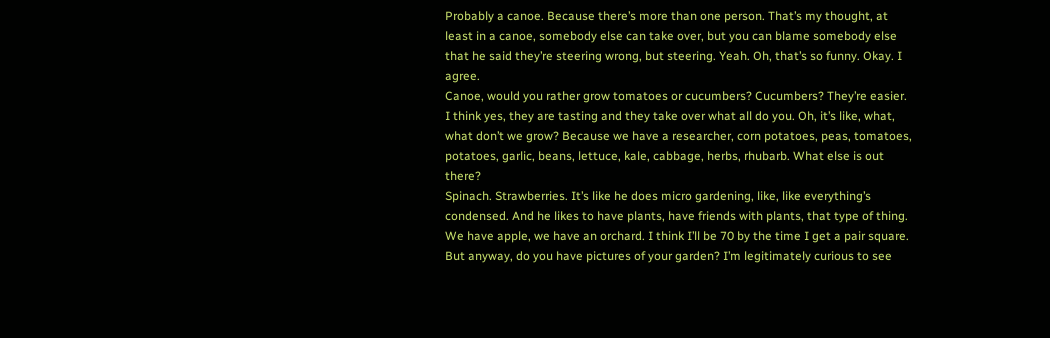Probably a canoe. Because there’s more than one person. That’s my thought, at least in a canoe, somebody else can take over, but you can blame somebody else that he said they’re steering wrong, but steering. Yeah. Oh, that’s so funny. Okay. I agree.
Canoe, would you rather grow tomatoes or cucumbers? Cucumbers? They’re easier. I think yes, they are tasting and they take over what all do you. Oh, it’s like, what, what don’t we grow? Because we have a researcher, corn potatoes, peas, tomatoes, potatoes, garlic, beans, lettuce, kale, cabbage, herbs, rhubarb. What else is out there?
Spinach. Strawberries. It’s like he does micro gardening, like, like everything’s condensed. And he likes to have plants, have friends with plants, that type of thing. We have apple, we have an orchard. I think I’ll be 70 by the time I get a pair square. But anyway, do you have pictures of your garden? I’m legitimately curious to see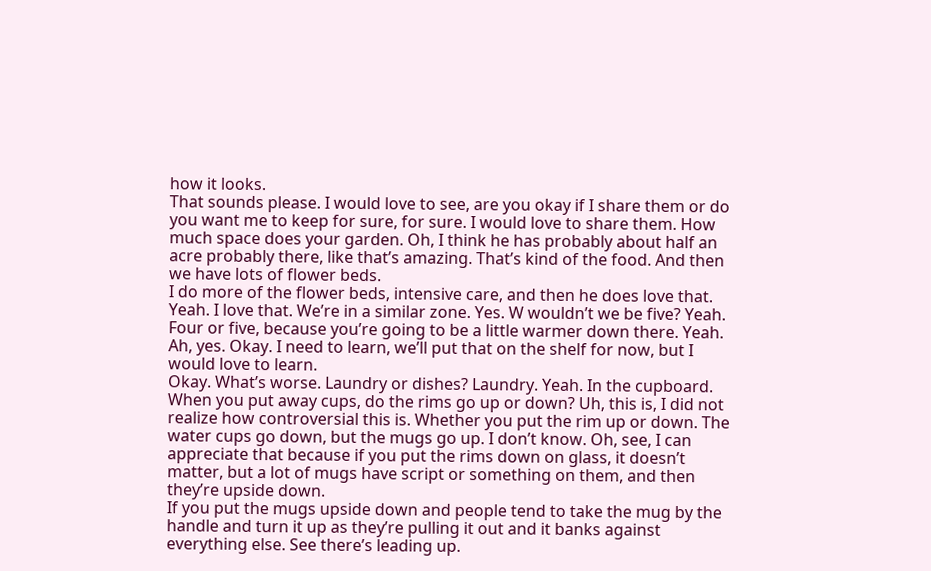how it looks.
That sounds please. I would love to see, are you okay if I share them or do you want me to keep for sure, for sure. I would love to share them. How much space does your garden. Oh, I think he has probably about half an acre probably there, like that’s amazing. That’s kind of the food. And then we have lots of flower beds.
I do more of the flower beds, intensive care, and then he does love that. Yeah. I love that. We’re in a similar zone. Yes. W wouldn’t we be five? Yeah. Four or five, because you’re going to be a little warmer down there. Yeah. Ah, yes. Okay. I need to learn, we’ll put that on the shelf for now, but I would love to learn.
Okay. What’s worse. Laundry or dishes? Laundry. Yeah. In the cupboard. When you put away cups, do the rims go up or down? Uh, this is, I did not realize how controversial this is. Whether you put the rim up or down. The water cups go down, but the mugs go up. I don’t know. Oh, see, I can appreciate that because if you put the rims down on glass, it doesn’t matter, but a lot of mugs have script or something on them, and then they’re upside down.
If you put the mugs upside down and people tend to take the mug by the handle and turn it up as they’re pulling it out and it banks against everything else. See there’s leading up.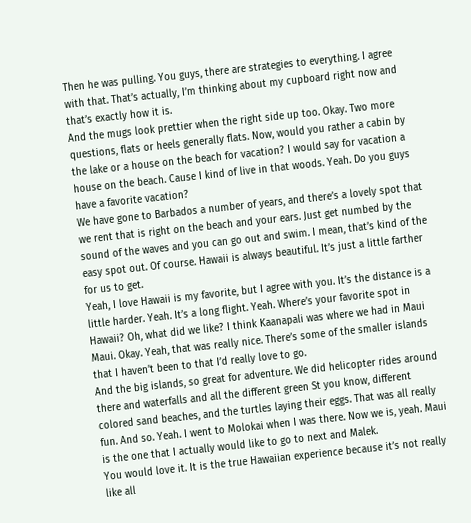Then he was pulling. You guys, there are strategies to everything. I agree with that. That’s actually, I’m thinking about my cupboard right now and that’s exactly how it is.
And the mugs look prettier when the right side up too. Okay. Two more questions, flats or heels generally flats. Now, would you rather a cabin by the lake or a house on the beach for vacation? I would say for vacation a house on the beach. Cause I kind of live in that woods. Yeah. Do you guys have a favorite vacation?
We have gone to Barbados a number of years, and there’s a lovely spot that we rent that is right on the beach and your ears. Just get numbed by the sound of the waves and you can go out and swim. I mean, that’s kind of the easy spot out. Of course. Hawaii is always beautiful. It’s just a little farther for us to get.
Yeah, I love Hawaii is my favorite, but I agree with you. It’s the distance is a little harder. Yeah. It’s a long flight. Yeah. Where’s your favorite spot in Hawaii? Oh, what did we like? I think Kaanapali was where we had in Maui Maui. Okay. Yeah, that was really nice. There’s some of the smaller islands that I haven’t been to that I’d really love to go.
And the big islands, so great for adventure. We did helicopter rides around there and waterfalls and all the different green St you know, different colored sand beaches, and the turtles laying their eggs. That was all really fun. And so. Yeah. I went to Molokai when I was there. Now we is, yeah. Maui is the one that I actually would like to go to next and Malek.
You would love it. It is the true Hawaiian experience because it’s not really like all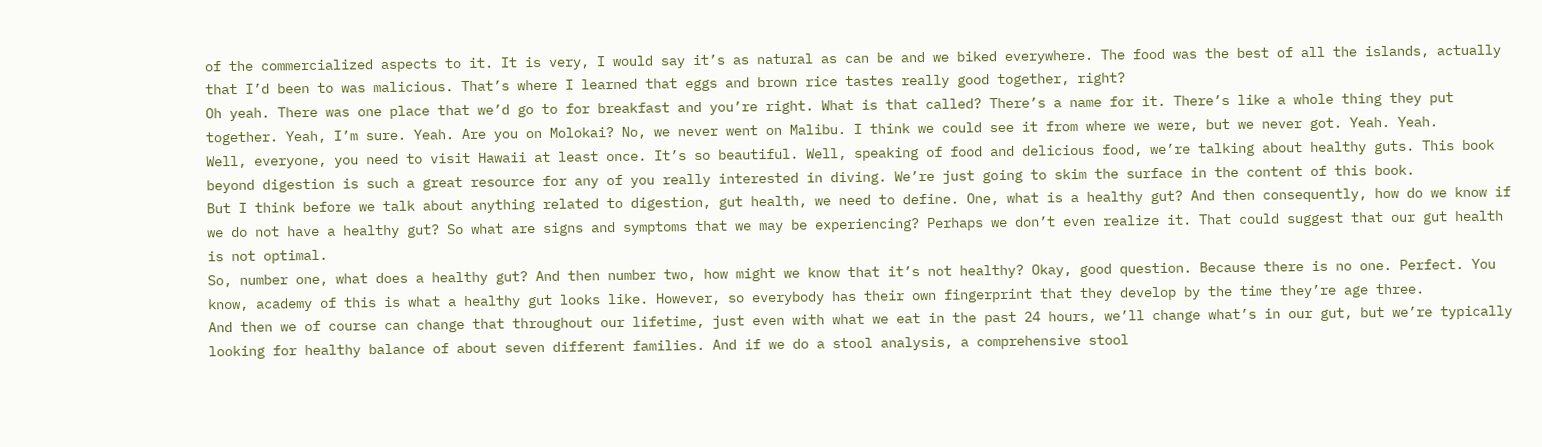of the commercialized aspects to it. It is very, I would say it’s as natural as can be and we biked everywhere. The food was the best of all the islands, actually that I’d been to was malicious. That’s where I learned that eggs and brown rice tastes really good together, right?
Oh yeah. There was one place that we’d go to for breakfast and you’re right. What is that called? There’s a name for it. There’s like a whole thing they put together. Yeah, I’m sure. Yeah. Are you on Molokai? No, we never went on Malibu. I think we could see it from where we were, but we never got. Yeah. Yeah.
Well, everyone, you need to visit Hawaii at least once. It’s so beautiful. Well, speaking of food and delicious food, we’re talking about healthy guts. This book beyond digestion is such a great resource for any of you really interested in diving. We’re just going to skim the surface in the content of this book.
But I think before we talk about anything related to digestion, gut health, we need to define. One, what is a healthy gut? And then consequently, how do we know if we do not have a healthy gut? So what are signs and symptoms that we may be experiencing? Perhaps we don’t even realize it. That could suggest that our gut health is not optimal.
So, number one, what does a healthy gut? And then number two, how might we know that it’s not healthy? Okay, good question. Because there is no one. Perfect. You know, academy of this is what a healthy gut looks like. However, so everybody has their own fingerprint that they develop by the time they’re age three.
And then we of course can change that throughout our lifetime, just even with what we eat in the past 24 hours, we’ll change what’s in our gut, but we’re typically looking for healthy balance of about seven different families. And if we do a stool analysis, a comprehensive stool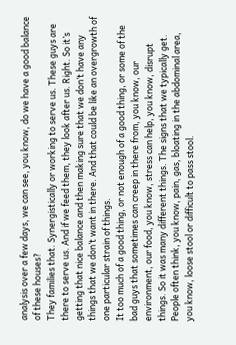analysis over a few days, we can see, you know, do we have a good balance of these houses?
They families that. Synergistically or working to serve us. These guys are there to serve us. And if we feed them, they look after us. Right. So it’s getting that nice balance and then making sure that we don’t have any things that we don’t want in there. And that could be like an overgrowth of one particular strain of things.
It too much of a good thing, or not enough of a good thing, or some of the bad guys that sometimes can creep in there from, you know, our environment, our food, you know, stress can help, you know, disrupt things. So it was many different things. The signs that we typically get. People often think, you know, pain, gas, bloating in the abdominal area, you know, loose stool or difficult to pass stool.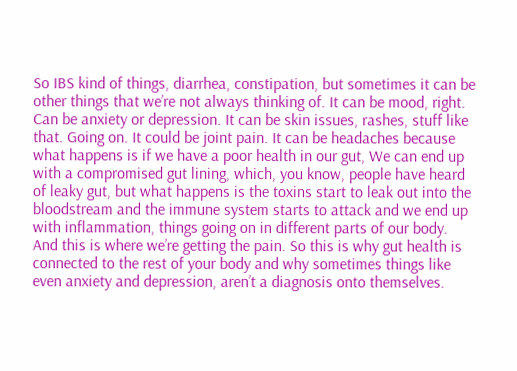So IBS kind of things, diarrhea, constipation, but sometimes it can be other things that we’re not always thinking of. It can be mood, right. Can be anxiety or depression. It can be skin issues, rashes, stuff like that. Going on. It could be joint pain. It can be headaches because what happens is if we have a poor health in our gut, We can end up with a compromised gut lining, which, you know, people have heard of leaky gut, but what happens is the toxins start to leak out into the bloodstream and the immune system starts to attack and we end up with inflammation, things going on in different parts of our body.
And this is where we’re getting the pain. So this is why gut health is connected to the rest of your body and why sometimes things like even anxiety and depression, aren’t a diagnosis onto themselves.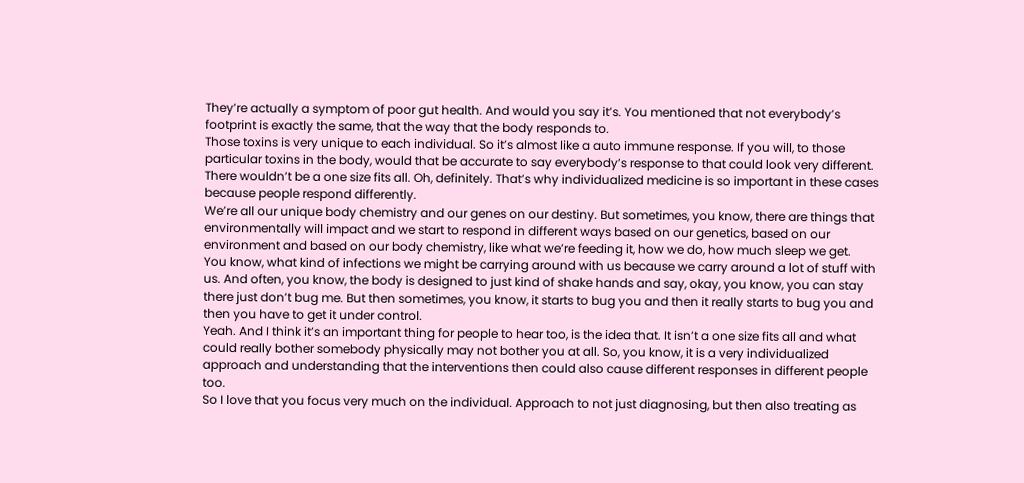They’re actually a symptom of poor gut health. And would you say it’s. You mentioned that not everybody’s footprint is exactly the same, that the way that the body responds to.
Those toxins is very unique to each individual. So it’s almost like a auto immune response. If you will, to those particular toxins in the body, would that be accurate to say everybody’s response to that could look very different. There wouldn’t be a one size fits all. Oh, definitely. That’s why individualized medicine is so important in these cases because people respond differently.
We’re all our unique body chemistry and our genes on our destiny. But sometimes, you know, there are things that environmentally will impact and we start to respond in different ways based on our genetics, based on our environment and based on our body chemistry, like what we’re feeding it, how we do, how much sleep we get.
You know, what kind of infections we might be carrying around with us because we carry around a lot of stuff with us. And often, you know, the body is designed to just kind of shake hands and say, okay, you know, you can stay there just don’t bug me. But then sometimes, you know, it starts to bug you and then it really starts to bug you and then you have to get it under control.
Yeah. And I think it’s an important thing for people to hear too, is the idea that. It isn’t a one size fits all and what could really bother somebody physically may not bother you at all. So, you know, it is a very individualized approach and understanding that the interventions then could also cause different responses in different people too.
So I love that you focus very much on the individual. Approach to not just diagnosing, but then also treating as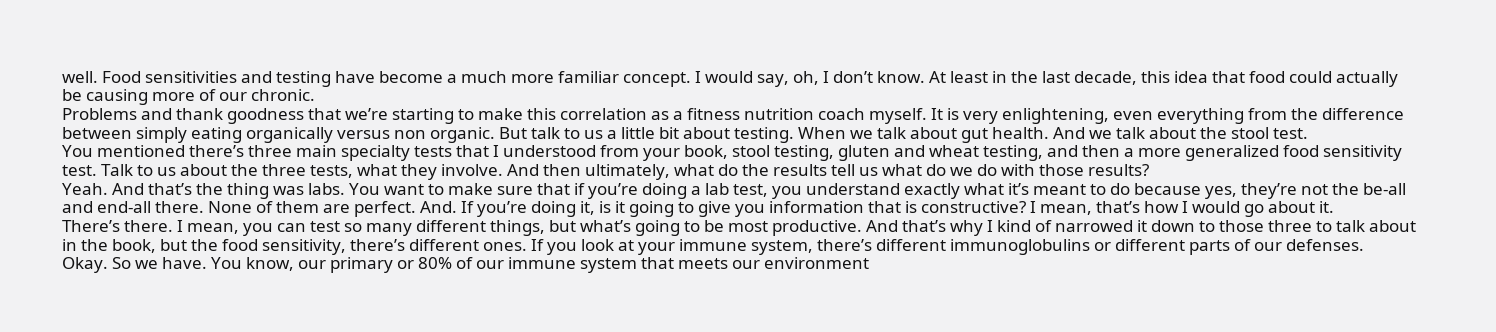well. Food sensitivities and testing have become a much more familiar concept. I would say, oh, I don’t know. At least in the last decade, this idea that food could actually be causing more of our chronic.
Problems and thank goodness that we’re starting to make this correlation as a fitness nutrition coach myself. It is very enlightening, even everything from the difference between simply eating organically versus non organic. But talk to us a little bit about testing. When we talk about gut health. And we talk about the stool test.
You mentioned there’s three main specialty tests that I understood from your book, stool testing, gluten and wheat testing, and then a more generalized food sensitivity test. Talk to us about the three tests, what they involve. And then ultimately, what do the results tell us what do we do with those results?
Yeah. And that’s the thing was labs. You want to make sure that if you’re doing a lab test, you understand exactly what it’s meant to do because yes, they’re not the be-all and end-all there. None of them are perfect. And. If you’re doing it, is it going to give you information that is constructive? I mean, that’s how I would go about it.
There’s there. I mean, you can test so many different things, but what’s going to be most productive. And that’s why I kind of narrowed it down to those three to talk about in the book, but the food sensitivity, there’s different ones. If you look at your immune system, there’s different immunoglobulins or different parts of our defenses.
Okay. So we have. You know, our primary or 80% of our immune system that meets our environment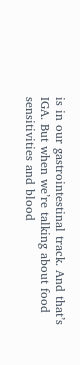is in our gastrointestinal track. And that’s IGA. But when we’re talking about food sensitivities and blood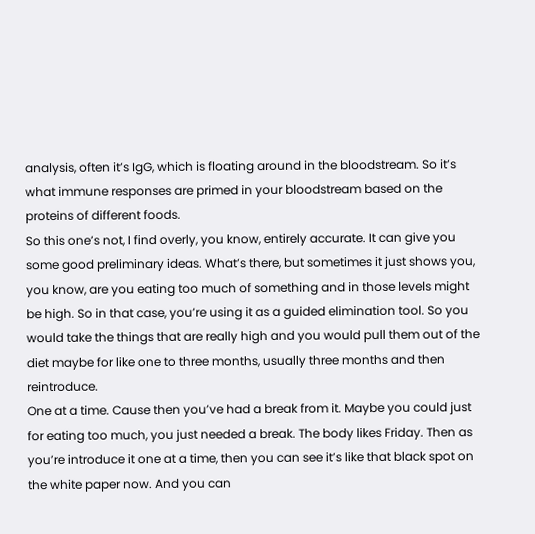analysis, often it’s IgG, which is floating around in the bloodstream. So it’s what immune responses are primed in your bloodstream based on the proteins of different foods.
So this one’s not, I find overly, you know, entirely accurate. It can give you some good preliminary ideas. What’s there, but sometimes it just shows you, you know, are you eating too much of something and in those levels might be high. So in that case, you’re using it as a guided elimination tool. So you would take the things that are really high and you would pull them out of the diet maybe for like one to three months, usually three months and then reintroduce.
One at a time. Cause then you’ve had a break from it. Maybe you could just for eating too much, you just needed a break. The body likes Friday. Then as you’re introduce it one at a time, then you can see it’s like that black spot on the white paper now. And you can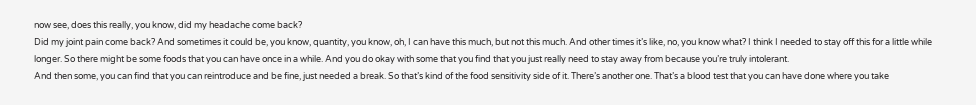now see, does this really, you know, did my headache come back?
Did my joint pain come back? And sometimes it could be, you know, quantity, you know, oh, I can have this much, but not this much. And other times it’s like, no, you know what? I think I needed to stay off this for a little while longer. So there might be some foods that you can have once in a while. And you do okay with some that you find that you just really need to stay away from because you’re truly intolerant.
And then some, you can find that you can reintroduce and be fine, just needed a break. So that’s kind of the food sensitivity side of it. There’s another one. That’s a blood test that you can have done where you take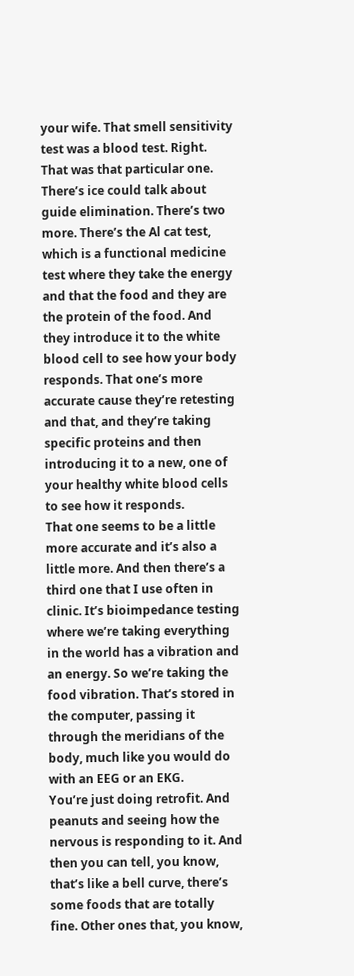your wife. That smell sensitivity test was a blood test. Right. That was that particular one.
There’s ice could talk about guide elimination. There’s two more. There’s the Al cat test, which is a functional medicine test where they take the energy and that the food and they are the protein of the food. And they introduce it to the white blood cell to see how your body responds. That one’s more accurate cause they’re retesting and that, and they’re taking specific proteins and then introducing it to a new, one of your healthy white blood cells to see how it responds.
That one seems to be a little more accurate and it’s also a little more. And then there’s a third one that I use often in clinic. It’s bioimpedance testing where we’re taking everything in the world has a vibration and an energy. So we’re taking the food vibration. That’s stored in the computer, passing it through the meridians of the body, much like you would do with an EEG or an EKG.
You’re just doing retrofit. And peanuts and seeing how the nervous is responding to it. And then you can tell, you know, that’s like a bell curve, there’s some foods that are totally fine. Other ones that, you know,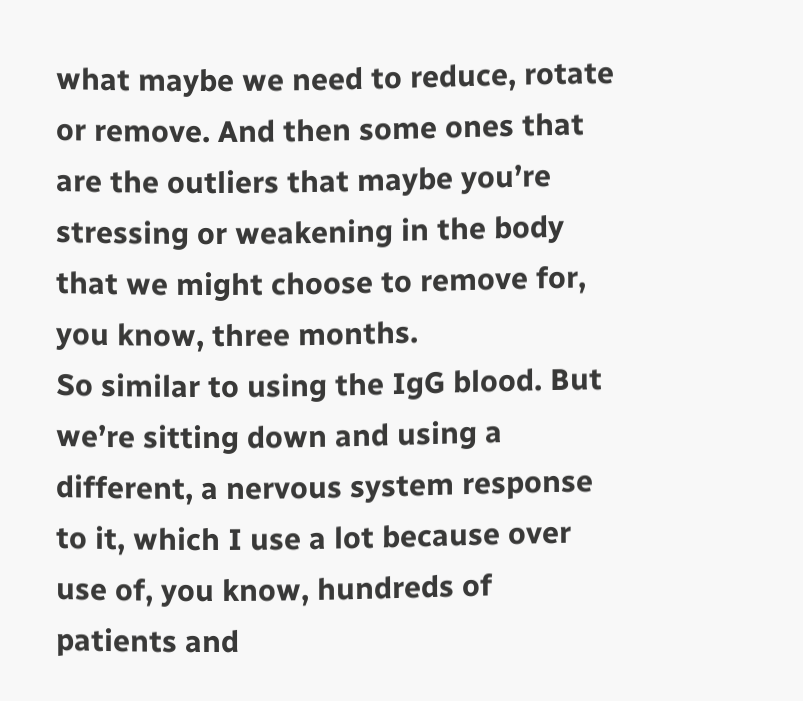what maybe we need to reduce, rotate or remove. And then some ones that are the outliers that maybe you’re stressing or weakening in the body that we might choose to remove for, you know, three months.
So similar to using the IgG blood. But we’re sitting down and using a different, a nervous system response to it, which I use a lot because over use of, you know, hundreds of patients and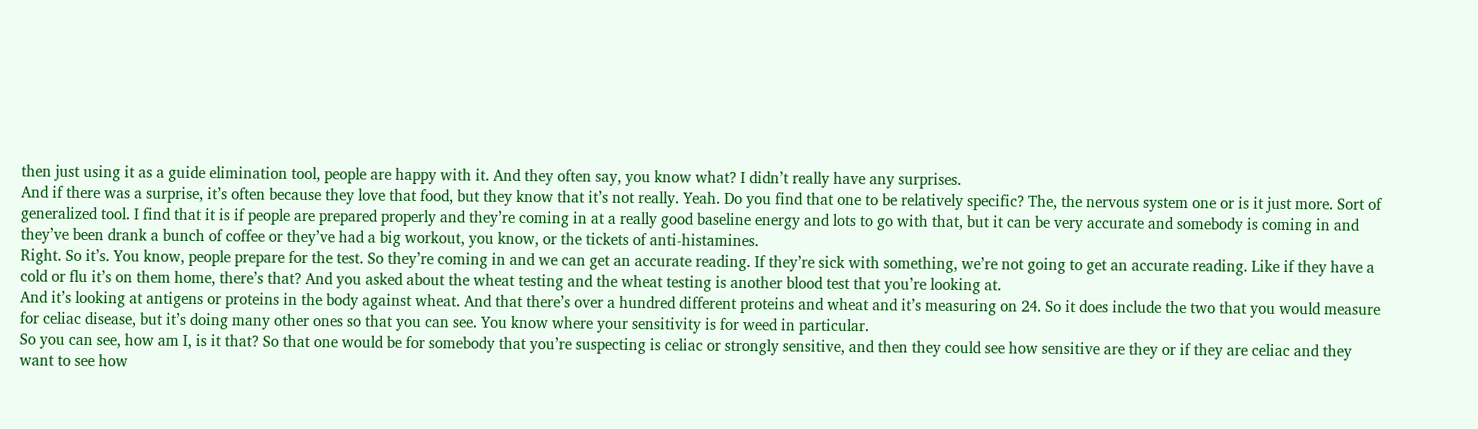then just using it as a guide elimination tool, people are happy with it. And they often say, you know what? I didn’t really have any surprises.
And if there was a surprise, it’s often because they love that food, but they know that it’s not really. Yeah. Do you find that one to be relatively specific? The, the nervous system one or is it just more. Sort of generalized tool. I find that it is if people are prepared properly and they’re coming in at a really good baseline energy and lots to go with that, but it can be very accurate and somebody is coming in and they’ve been drank a bunch of coffee or they’ve had a big workout, you know, or the tickets of anti-histamines.
Right. So it’s. You know, people prepare for the test. So they’re coming in and we can get an accurate reading. If they’re sick with something, we’re not going to get an accurate reading. Like if they have a cold or flu it’s on them home, there’s that? And you asked about the wheat testing and the wheat testing is another blood test that you’re looking at.
And it’s looking at antigens or proteins in the body against wheat. And that there’s over a hundred different proteins and wheat and it’s measuring on 24. So it does include the two that you would measure for celiac disease, but it’s doing many other ones so that you can see. You know where your sensitivity is for weed in particular.
So you can see, how am I, is it that? So that one would be for somebody that you’re suspecting is celiac or strongly sensitive, and then they could see how sensitive are they or if they are celiac and they want to see how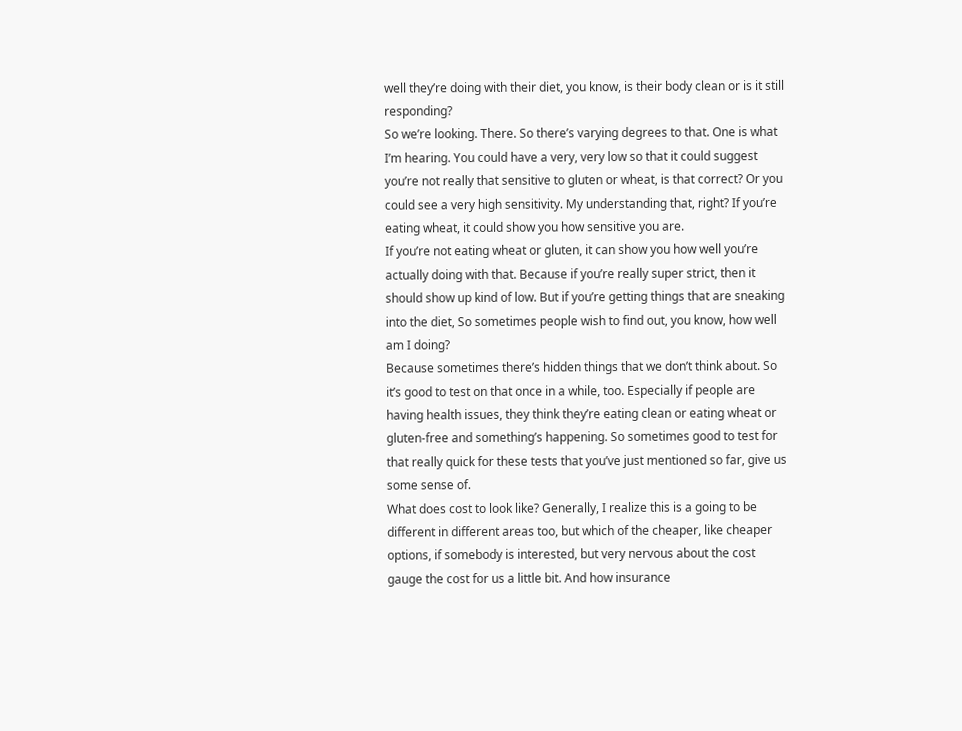well they’re doing with their diet, you know, is their body clean or is it still responding?
So we’re looking. There. So there’s varying degrees to that. One is what I’m hearing. You could have a very, very low so that it could suggest you’re not really that sensitive to gluten or wheat, is that correct? Or you could see a very high sensitivity. My understanding that, right? If you’re eating wheat, it could show you how sensitive you are.
If you’re not eating wheat or gluten, it can show you how well you’re actually doing with that. Because if you’re really super strict, then it should show up kind of low. But if you’re getting things that are sneaking into the diet, So sometimes people wish to find out, you know, how well am I doing?
Because sometimes there’s hidden things that we don’t think about. So it’s good to test on that once in a while, too. Especially if people are having health issues, they think they’re eating clean or eating wheat or gluten-free and something’s happening. So sometimes good to test for that really quick for these tests that you’ve just mentioned so far, give us some sense of.
What does cost to look like? Generally, I realize this is a going to be different in different areas too, but which of the cheaper, like cheaper options, if somebody is interested, but very nervous about the cost gauge the cost for us a little bit. And how insurance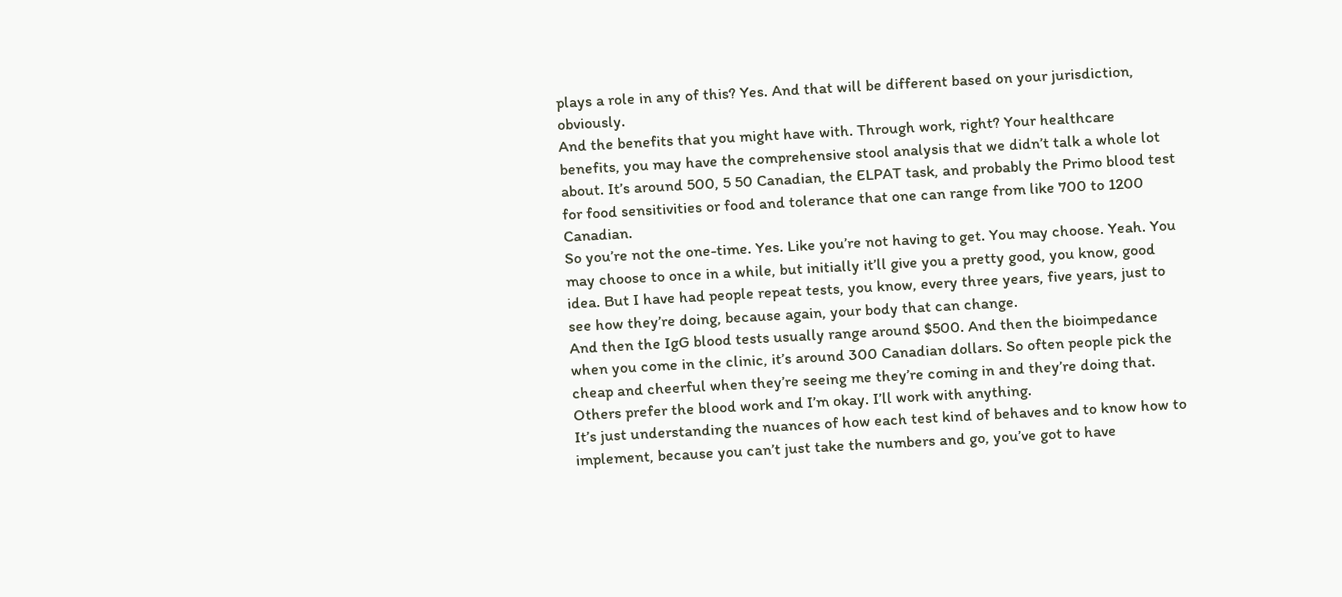plays a role in any of this? Yes. And that will be different based on your jurisdiction, obviously.
And the benefits that you might have with. Through work, right? Your healthcare benefits, you may have the comprehensive stool analysis that we didn’t talk a whole lot about. It’s around 500, 5 50 Canadian, the ELPAT task, and probably the Primo blood test for food sensitivities or food and tolerance that one can range from like 700 to 1200 Canadian.
So you’re not the one-time. Yes. Like you’re not having to get. You may choose. Yeah. You may choose to once in a while, but initially it’ll give you a pretty good, you know, good idea. But I have had people repeat tests, you know, every three years, five years, just to see how they’re doing, because again, your body that can change.
And then the IgG blood tests usually range around $500. And then the bioimpedance when you come in the clinic, it’s around 300 Canadian dollars. So often people pick the cheap and cheerful when they’re seeing me they’re coming in and they’re doing that. Others prefer the blood work and I’m okay. I’ll work with anything.
It’s just understanding the nuances of how each test kind of behaves and to know how to implement, because you can’t just take the numbers and go, you’ve got to have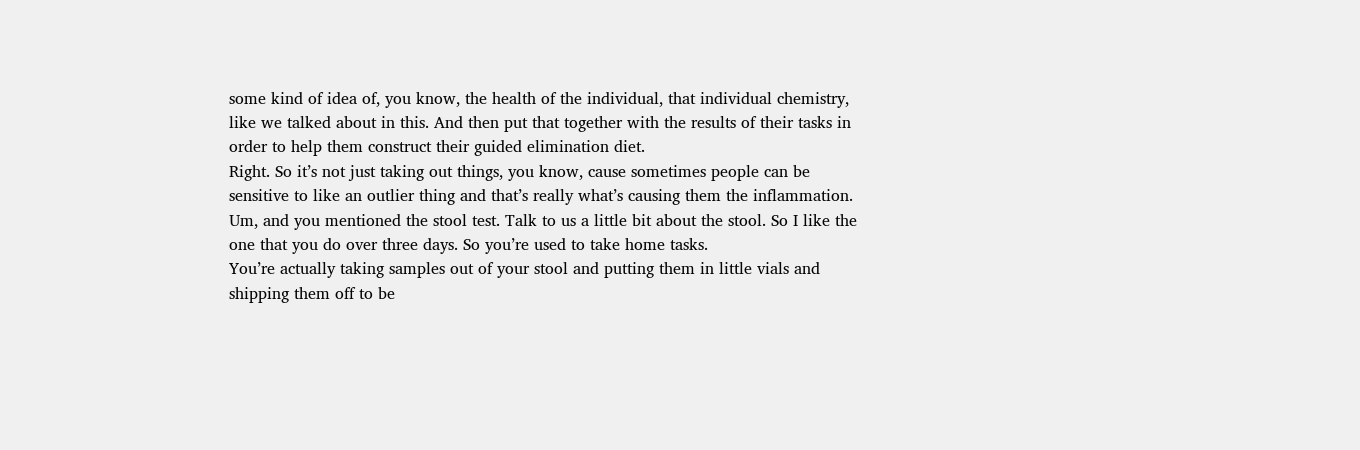some kind of idea of, you know, the health of the individual, that individual chemistry, like we talked about in this. And then put that together with the results of their tasks in order to help them construct their guided elimination diet.
Right. So it’s not just taking out things, you know, cause sometimes people can be sensitive to like an outlier thing and that’s really what’s causing them the inflammation. Um, and you mentioned the stool test. Talk to us a little bit about the stool. So I like the one that you do over three days. So you’re used to take home tasks.
You’re actually taking samples out of your stool and putting them in little vials and shipping them off to be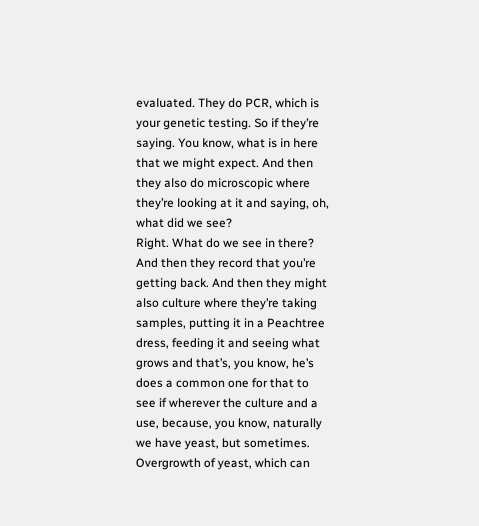evaluated. They do PCR, which is your genetic testing. So if they’re saying. You know, what is in here that we might expect. And then they also do microscopic where they’re looking at it and saying, oh, what did we see?
Right. What do we see in there? And then they record that you’re getting back. And then they might also culture where they’re taking samples, putting it in a Peachtree dress, feeding it and seeing what grows and that’s, you know, he’s does a common one for that to see if wherever the culture and a use, because, you know, naturally we have yeast, but sometimes.
Overgrowth of yeast, which can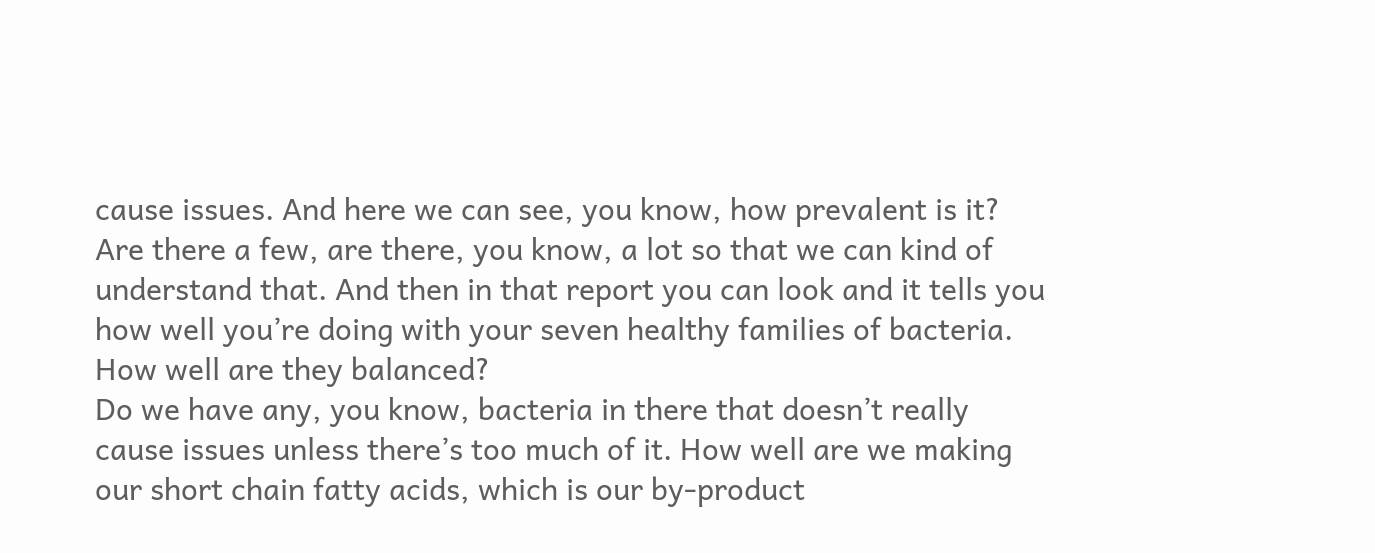cause issues. And here we can see, you know, how prevalent is it? Are there a few, are there, you know, a lot so that we can kind of understand that. And then in that report you can look and it tells you how well you’re doing with your seven healthy families of bacteria. How well are they balanced?
Do we have any, you know, bacteria in there that doesn’t really cause issues unless there’s too much of it. How well are we making our short chain fatty acids, which is our by-product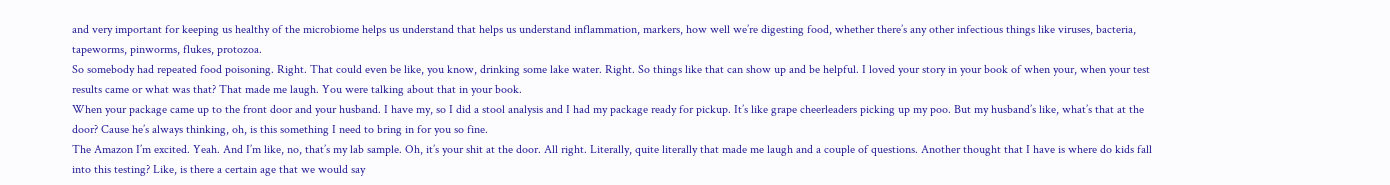and very important for keeping us healthy of the microbiome helps us understand that helps us understand inflammation, markers, how well we’re digesting food, whether there’s any other infectious things like viruses, bacteria, tapeworms, pinworms, flukes, protozoa.
So somebody had repeated food poisoning. Right. That could even be like, you know, drinking some lake water. Right. So things like that can show up and be helpful. I loved your story in your book of when your, when your test results came or what was that? That made me laugh. You were talking about that in your book.
When your package came up to the front door and your husband. I have my, so I did a stool analysis and I had my package ready for pickup. It’s like grape cheerleaders picking up my poo. But my husband’s like, what’s that at the door? Cause he’s always thinking, oh, is this something I need to bring in for you so fine.
The Amazon I’m excited. Yeah. And I’m like, no, that’s my lab sample. Oh, it’s your shit at the door. All right. Literally, quite literally that made me laugh and a couple of questions. Another thought that I have is where do kids fall into this testing? Like, is there a certain age that we would say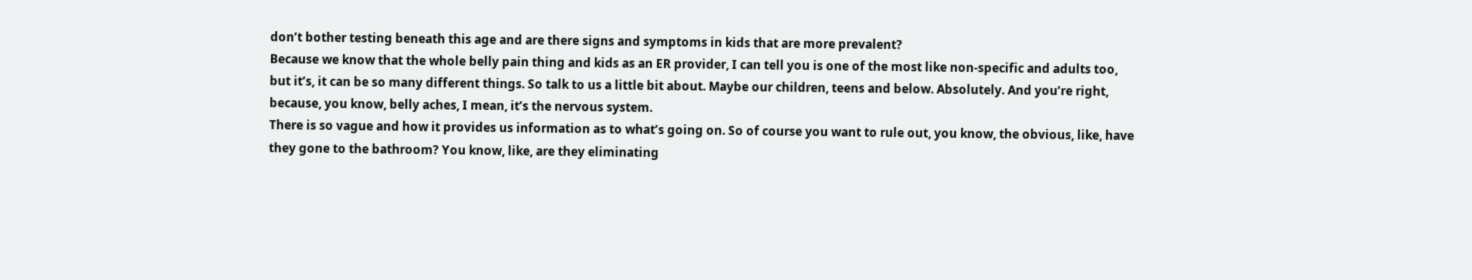don’t bother testing beneath this age and are there signs and symptoms in kids that are more prevalent?
Because we know that the whole belly pain thing and kids as an ER provider, I can tell you is one of the most like non-specific and adults too, but it’s, it can be so many different things. So talk to us a little bit about. Maybe our children, teens and below. Absolutely. And you’re right, because, you know, belly aches, I mean, it’s the nervous system.
There is so vague and how it provides us information as to what’s going on. So of course you want to rule out, you know, the obvious, like, have they gone to the bathroom? You know, like, are they eliminating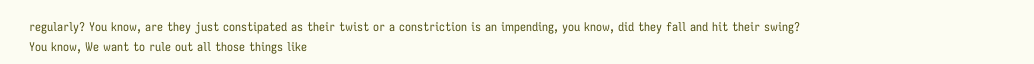regularly? You know, are they just constipated as their twist or a constriction is an impending, you know, did they fall and hit their swing?
You know, We want to rule out all those things like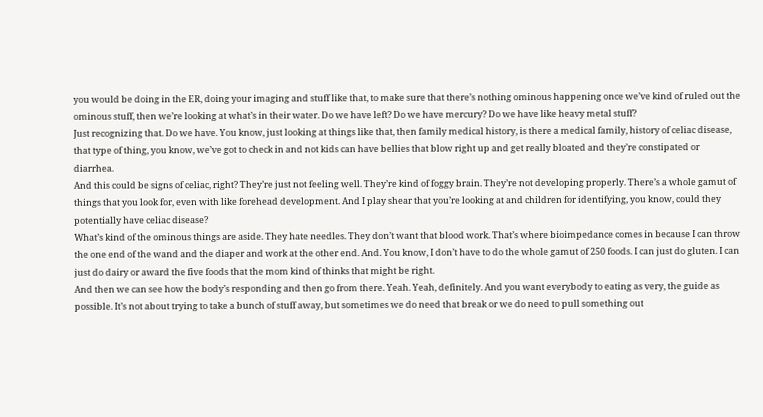you would be doing in the ER, doing your imaging and stuff like that, to make sure that there’s nothing ominous happening once we’ve kind of ruled out the ominous stuff, then we’re looking at what’s in their water. Do we have left? Do we have mercury? Do we have like heavy metal stuff?
Just recognizing that. Do we have. You know, just looking at things like that, then family medical history, is there a medical family, history of celiac disease, that type of thing, you know, we’ve got to check in and not kids can have bellies that blow right up and get really bloated and they’re constipated or diarrhea.
And this could be signs of celiac, right? They’re just not feeling well. They’re kind of foggy brain. They’re not developing properly. There’s a whole gamut of things that you look for, even with like forehead development. And I play shear that you’re looking at and children for identifying, you know, could they potentially have celiac disease?
What’s kind of the ominous things are aside. They hate needles. They don’t want that blood work. That’s where bioimpedance comes in because I can throw the one end of the wand and the diaper and work at the other end. And. You know, I don’t have to do the whole gamut of 250 foods. I can just do gluten. I can just do dairy or award the five foods that the mom kind of thinks that might be right.
And then we can see how the body’s responding and then go from there. Yeah. Yeah, definitely. And you want everybody to eating as very, the guide as possible. It’s not about trying to take a bunch of stuff away, but sometimes we do need that break or we do need to pull something out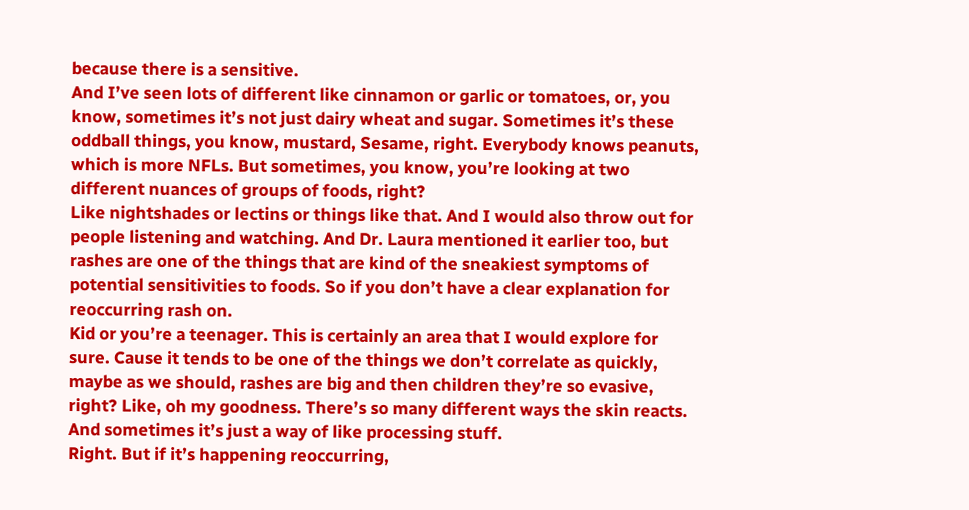because there is a sensitive.
And I’ve seen lots of different like cinnamon or garlic or tomatoes, or, you know, sometimes it’s not just dairy wheat and sugar. Sometimes it’s these oddball things, you know, mustard, Sesame, right. Everybody knows peanuts, which is more NFLs. But sometimes, you know, you’re looking at two different nuances of groups of foods, right?
Like nightshades or lectins or things like that. And I would also throw out for people listening and watching. And Dr. Laura mentioned it earlier too, but rashes are one of the things that are kind of the sneakiest symptoms of potential sensitivities to foods. So if you don’t have a clear explanation for reoccurring rash on.
Kid or you’re a teenager. This is certainly an area that I would explore for sure. Cause it tends to be one of the things we don’t correlate as quickly, maybe as we should, rashes are big and then children they’re so evasive, right? Like, oh my goodness. There’s so many different ways the skin reacts. And sometimes it’s just a way of like processing stuff.
Right. But if it’s happening reoccurring,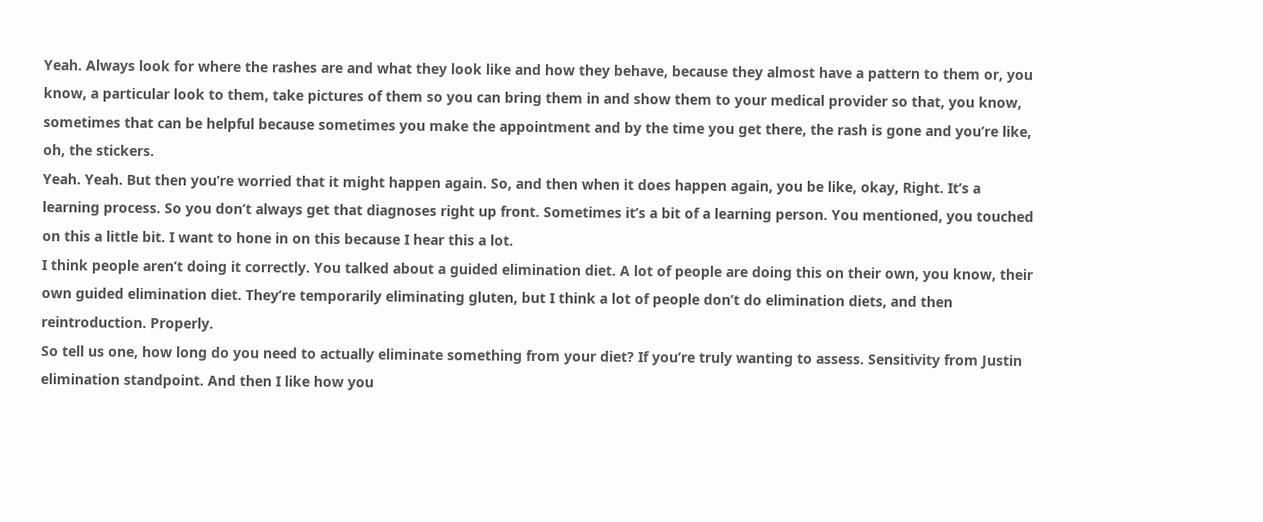Yeah. Always look for where the rashes are and what they look like and how they behave, because they almost have a pattern to them or, you know, a particular look to them, take pictures of them so you can bring them in and show them to your medical provider so that, you know, sometimes that can be helpful because sometimes you make the appointment and by the time you get there, the rash is gone and you’re like, oh, the stickers.
Yeah. Yeah. But then you’re worried that it might happen again. So, and then when it does happen again, you be like, okay, Right. It’s a learning process. So you don’t always get that diagnoses right up front. Sometimes it’s a bit of a learning person. You mentioned, you touched on this a little bit. I want to hone in on this because I hear this a lot.
I think people aren’t doing it correctly. You talked about a guided elimination diet. A lot of people are doing this on their own, you know, their own guided elimination diet. They’re temporarily eliminating gluten, but I think a lot of people don’t do elimination diets, and then reintroduction. Properly.
So tell us one, how long do you need to actually eliminate something from your diet? If you’re truly wanting to assess. Sensitivity from Justin elimination standpoint. And then I like how you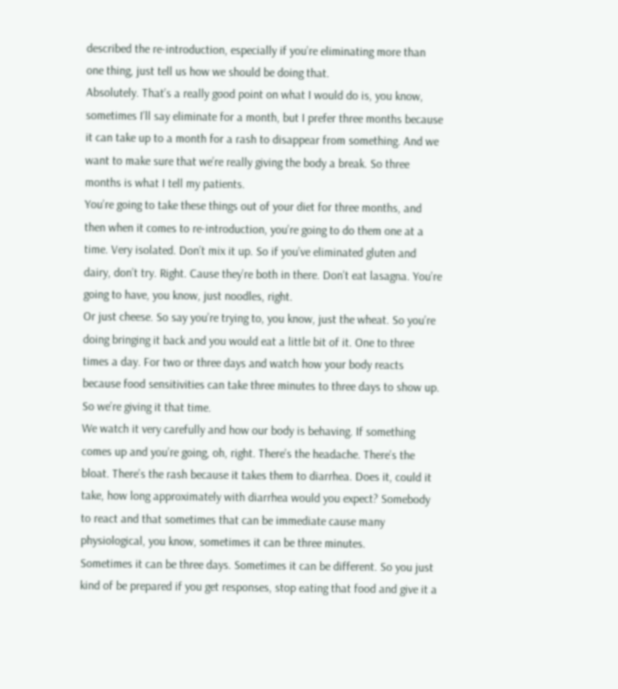described the re-introduction, especially if you’re eliminating more than one thing, just tell us how we should be doing that.
Absolutely. That’s a really good point on what I would do is, you know, sometimes I’ll say eliminate for a month, but I prefer three months because it can take up to a month for a rash to disappear from something. And we want to make sure that we’re really giving the body a break. So three months is what I tell my patients.
You’re going to take these things out of your diet for three months, and then when it comes to re-introduction, you’re going to do them one at a time. Very isolated. Don’t mix it up. So if you’ve eliminated gluten and dairy, don’t try. Right. Cause they’re both in there. Don’t eat lasagna. You’re going to have, you know, just noodles, right.
Or just cheese. So say you’re trying to, you know, just the wheat. So you’re doing bringing it back and you would eat a little bit of it. One to three times a day. For two or three days and watch how your body reacts because food sensitivities can take three minutes to three days to show up. So we’re giving it that time.
We watch it very carefully and how our body is behaving. If something comes up and you’re going, oh, right. There’s the headache. There’s the bloat. There’s the rash because it takes them to diarrhea. Does it, could it take, how long approximately with diarrhea would you expect? Somebody to react and that sometimes that can be immediate cause many physiological, you know, sometimes it can be three minutes.
Sometimes it can be three days. Sometimes it can be different. So you just kind of be prepared if you get responses, stop eating that food and give it a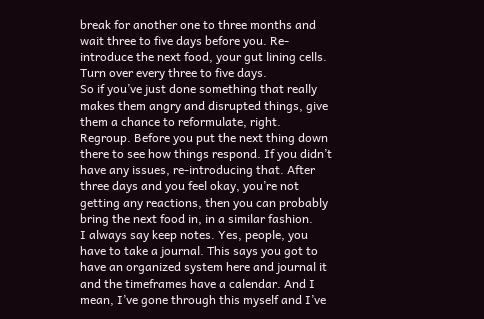break for another one to three months and wait three to five days before you. Re-introduce the next food, your gut lining cells. Turn over every three to five days.
So if you’ve just done something that really makes them angry and disrupted things, give them a chance to reformulate, right. Regroup. Before you put the next thing down there to see how things respond. If you didn’t have any issues, re-introducing that. After three days and you feel okay, you’re not getting any reactions, then you can probably bring the next food in, in a similar fashion.
I always say keep notes. Yes, people, you have to take a journal. This says you got to have an organized system here and journal it and the timeframes have a calendar. And I mean, I’ve gone through this myself and I’ve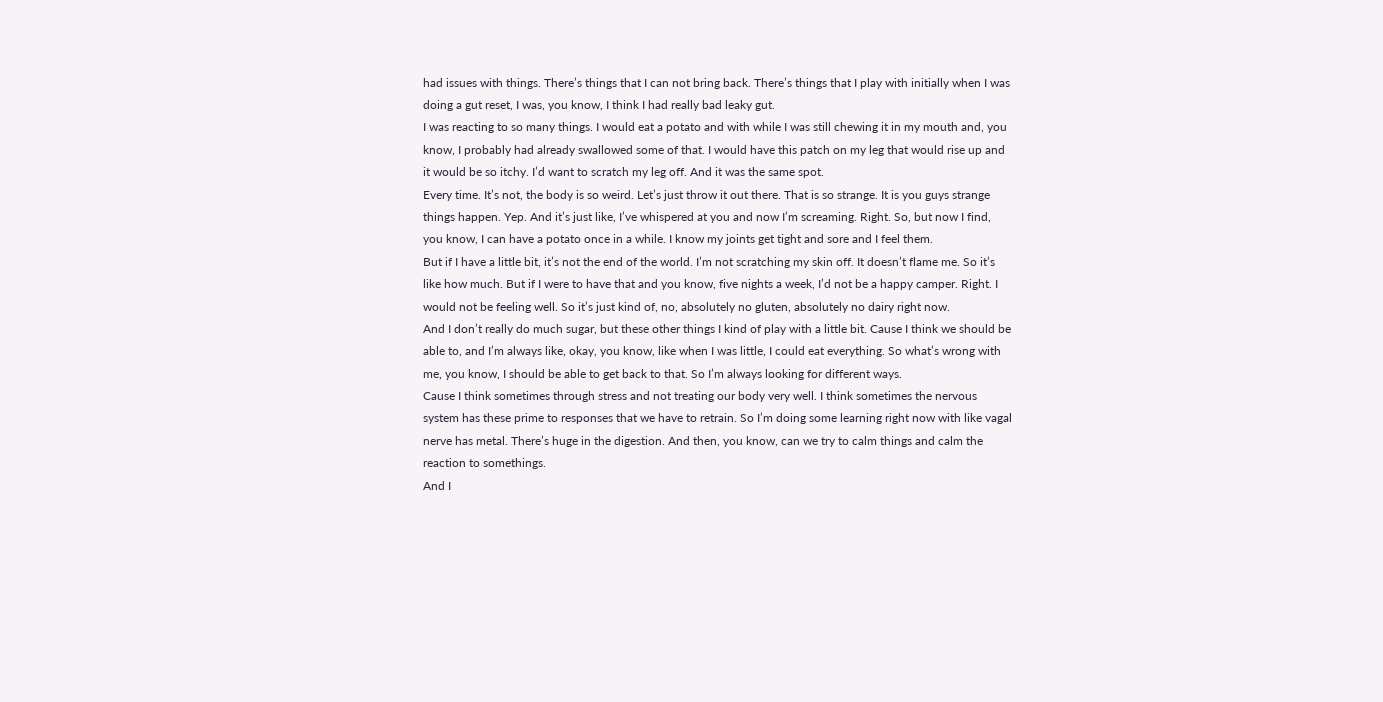had issues with things. There’s things that I can not bring back. There’s things that I play with initially when I was doing a gut reset, I was, you know, I think I had really bad leaky gut.
I was reacting to so many things. I would eat a potato and with while I was still chewing it in my mouth and, you know, I probably had already swallowed some of that. I would have this patch on my leg that would rise up and it would be so itchy. I’d want to scratch my leg off. And it was the same spot.
Every time. It’s not, the body is so weird. Let’s just throw it out there. That is so strange. It is you guys strange things happen. Yep. And it’s just like, I’ve whispered at you and now I’m screaming. Right. So, but now I find, you know, I can have a potato once in a while. I know my joints get tight and sore and I feel them.
But if I have a little bit, it’s not the end of the world. I’m not scratching my skin off. It doesn’t flame me. So it’s like how much. But if I were to have that and you know, five nights a week, I’d not be a happy camper. Right. I would not be feeling well. So it’s just kind of, no, absolutely no gluten, absolutely no dairy right now.
And I don’t really do much sugar, but these other things I kind of play with a little bit. Cause I think we should be able to, and I’m always like, okay, you know, like when I was little, I could eat everything. So what’s wrong with me, you know, I should be able to get back to that. So I’m always looking for different ways.
Cause I think sometimes through stress and not treating our body very well. I think sometimes the nervous system has these prime to responses that we have to retrain. So I’m doing some learning right now with like vagal nerve has metal. There’s huge in the digestion. And then, you know, can we try to calm things and calm the reaction to somethings.
And I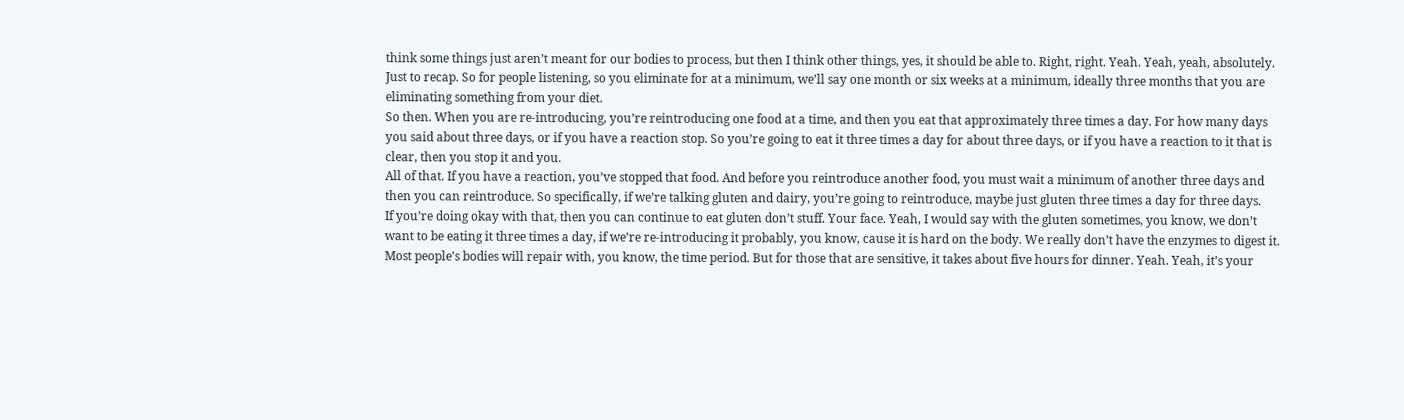think some things just aren’t meant for our bodies to process, but then I think other things, yes, it should be able to. Right, right. Yeah. Yeah, yeah, absolutely. Just to recap. So for people listening, so you eliminate for at a minimum, we’ll say one month or six weeks at a minimum, ideally three months that you are eliminating something from your diet.
So then. When you are re-introducing, you’re reintroducing one food at a time, and then you eat that approximately three times a day. For how many days you said about three days, or if you have a reaction stop. So you’re going to eat it three times a day for about three days, or if you have a reaction to it that is clear, then you stop it and you.
All of that. If you have a reaction, you’ve stopped that food. And before you reintroduce another food, you must wait a minimum of another three days and then you can reintroduce. So specifically, if we’re talking gluten and dairy, you’re going to reintroduce, maybe just gluten three times a day for three days.
If you’re doing okay with that, then you can continue to eat gluten don’t stuff. Your face. Yeah, I would say with the gluten sometimes, you know, we don’t want to be eating it three times a day, if we’re re-introducing it probably, you know, cause it is hard on the body. We really don’t have the enzymes to digest it.
Most people’s bodies will repair with, you know, the time period. But for those that are sensitive, it takes about five hours for dinner. Yeah. Yeah, it’s your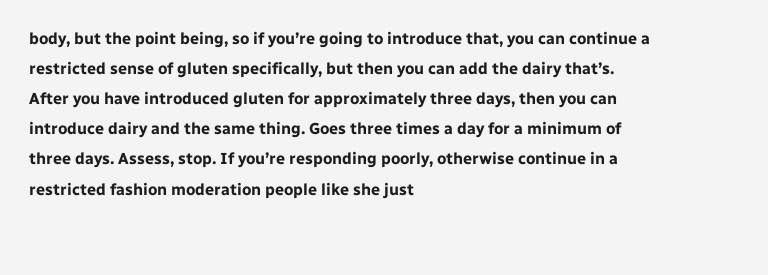body, but the point being, so if you’re going to introduce that, you can continue a restricted sense of gluten specifically, but then you can add the dairy that’s.
After you have introduced gluten for approximately three days, then you can introduce dairy and the same thing. Goes three times a day for a minimum of three days. Assess, stop. If you’re responding poorly, otherwise continue in a restricted fashion moderation people like she just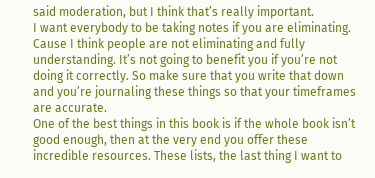said moderation, but I think that’s really important.
I want everybody to be taking notes if you are eliminating. Cause I think people are not eliminating and fully understanding. It’s not going to benefit you if you’re not doing it correctly. So make sure that you write that down and you’re journaling these things so that your timeframes are accurate.
One of the best things in this book is if the whole book isn’t good enough, then at the very end you offer these incredible resources. These lists, the last thing I want to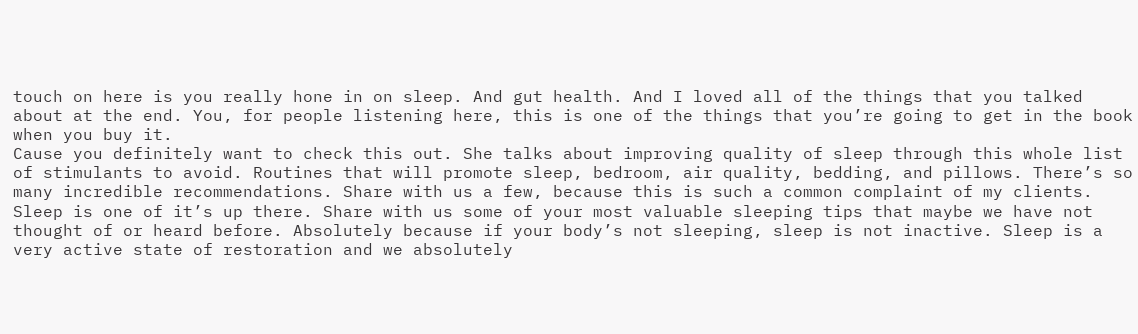touch on here is you really hone in on sleep. And gut health. And I loved all of the things that you talked about at the end. You, for people listening here, this is one of the things that you’re going to get in the book when you buy it.
Cause you definitely want to check this out. She talks about improving quality of sleep through this whole list of stimulants to avoid. Routines that will promote sleep, bedroom, air quality, bedding, and pillows. There’s so many incredible recommendations. Share with us a few, because this is such a common complaint of my clients.
Sleep is one of it’s up there. Share with us some of your most valuable sleeping tips that maybe we have not thought of or heard before. Absolutely because if your body’s not sleeping, sleep is not inactive. Sleep is a very active state of restoration and we absolutely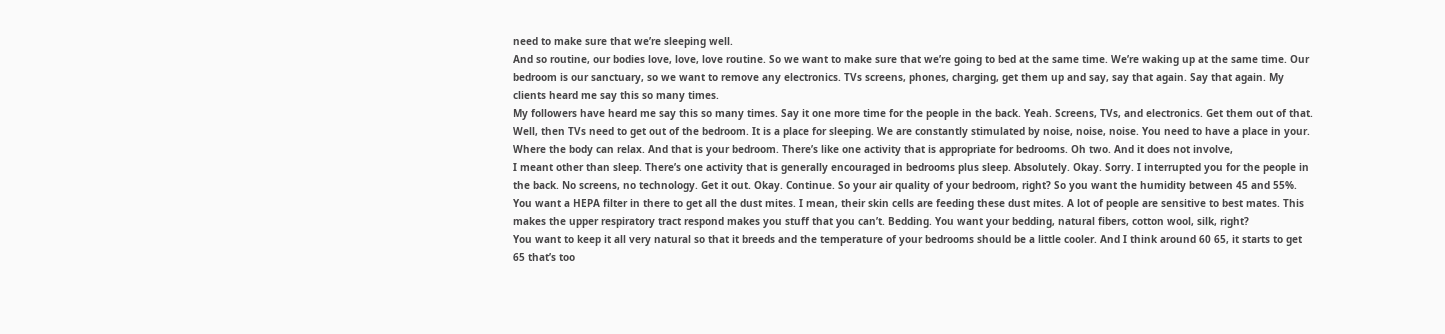need to make sure that we’re sleeping well.
And so routine, our bodies love, love, love routine. So we want to make sure that we’re going to bed at the same time. We’re waking up at the same time. Our bedroom is our sanctuary, so we want to remove any electronics. TVs screens, phones, charging, get them up and say, say that again. Say that again. My clients heard me say this so many times.
My followers have heard me say this so many times. Say it one more time for the people in the back. Yeah. Screens, TVs, and electronics. Get them out of that. Well, then TVs need to get out of the bedroom. It is a place for sleeping. We are constantly stimulated by noise, noise, noise. You need to have a place in your.
Where the body can relax. And that is your bedroom. There’s like one activity that is appropriate for bedrooms. Oh two. And it does not involve,
I meant other than sleep. There’s one activity that is generally encouraged in bedrooms plus sleep. Absolutely. Okay. Sorry. I interrupted you for the people in the back. No screens, no technology. Get it out. Okay. Continue. So your air quality of your bedroom, right? So you want the humidity between 45 and 55%.
You want a HEPA filter in there to get all the dust mites. I mean, their skin cells are feeding these dust mites. A lot of people are sensitive to best mates. This makes the upper respiratory tract respond makes you stuff that you can’t. Bedding. You want your bedding, natural fibers, cotton wool, silk, right?
You want to keep it all very natural so that it breeds and the temperature of your bedrooms should be a little cooler. And I think around 60 65, it starts to get 65 that’s too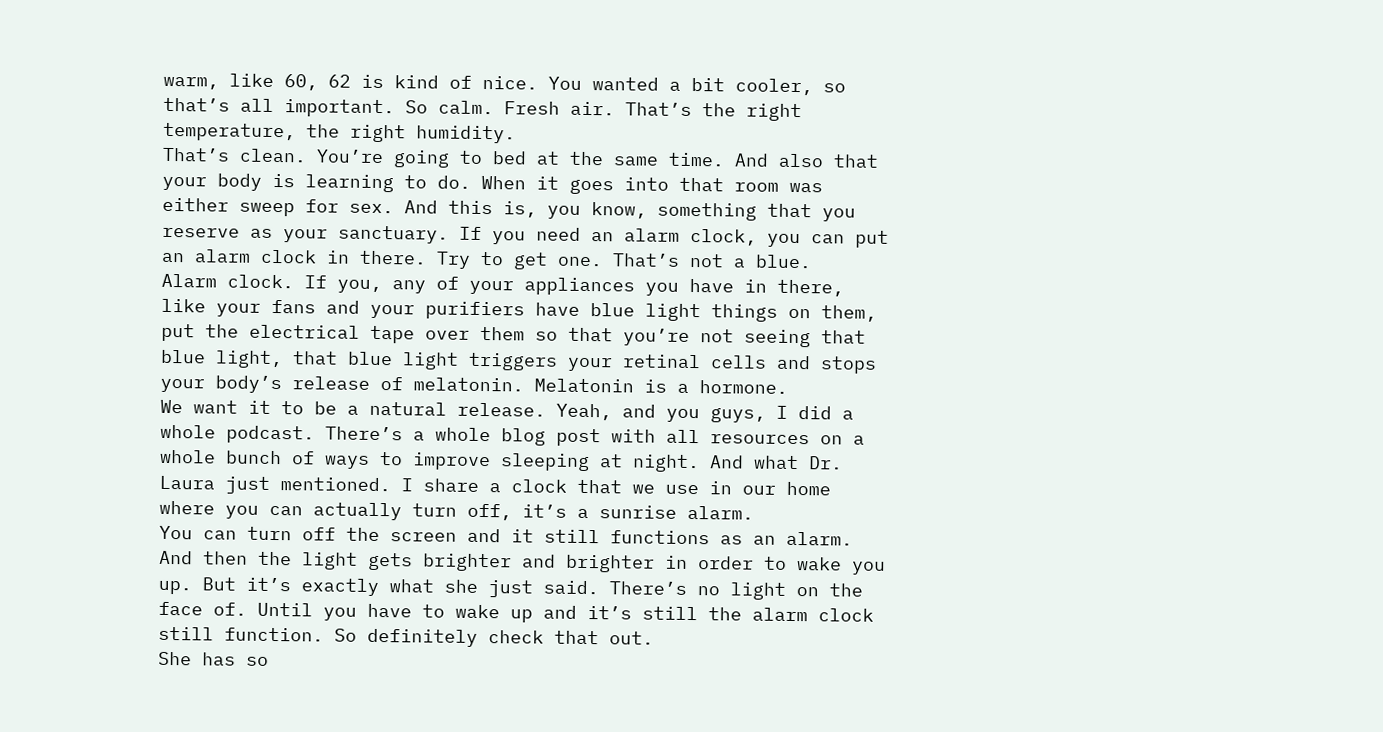warm, like 60, 62 is kind of nice. You wanted a bit cooler, so that’s all important. So calm. Fresh air. That’s the right temperature, the right humidity.
That’s clean. You’re going to bed at the same time. And also that your body is learning to do. When it goes into that room was either sweep for sex. And this is, you know, something that you reserve as your sanctuary. If you need an alarm clock, you can put an alarm clock in there. Try to get one. That’s not a blue.
Alarm clock. If you, any of your appliances you have in there, like your fans and your purifiers have blue light things on them, put the electrical tape over them so that you’re not seeing that blue light, that blue light triggers your retinal cells and stops your body’s release of melatonin. Melatonin is a hormone.
We want it to be a natural release. Yeah, and you guys, I did a whole podcast. There’s a whole blog post with all resources on a whole bunch of ways to improve sleeping at night. And what Dr. Laura just mentioned. I share a clock that we use in our home where you can actually turn off, it’s a sunrise alarm.
You can turn off the screen and it still functions as an alarm. And then the light gets brighter and brighter in order to wake you up. But it’s exactly what she just said. There’s no light on the face of. Until you have to wake up and it’s still the alarm clock still function. So definitely check that out.
She has so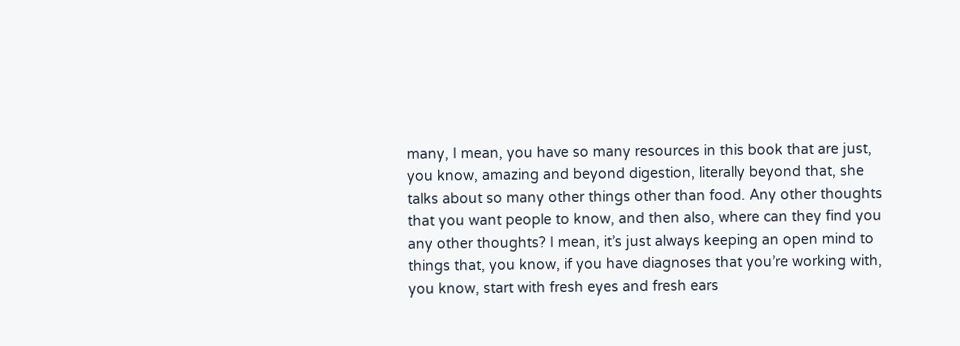many, I mean, you have so many resources in this book that are just, you know, amazing and beyond digestion, literally beyond that, she talks about so many other things other than food. Any other thoughts that you want people to know, and then also, where can they find you any other thoughts? I mean, it’s just always keeping an open mind to things that, you know, if you have diagnoses that you’re working with, you know, start with fresh eyes and fresh ears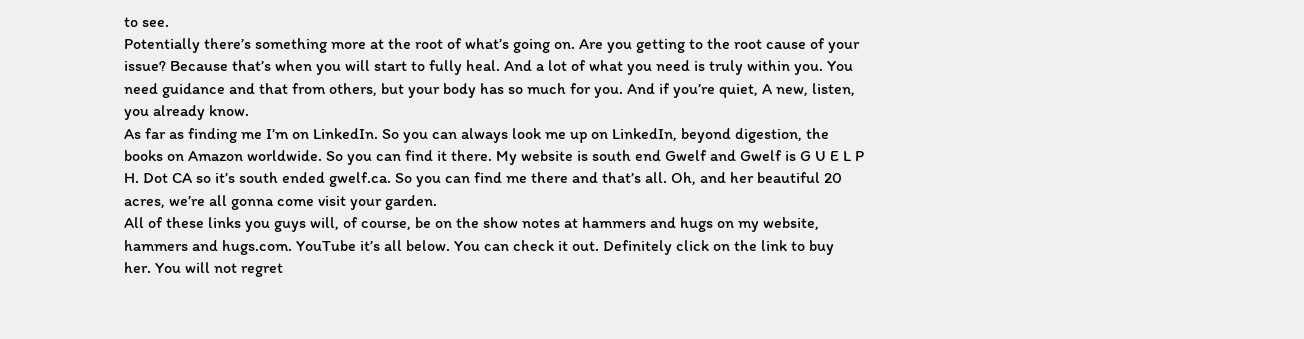to see.
Potentially there’s something more at the root of what’s going on. Are you getting to the root cause of your issue? Because that’s when you will start to fully heal. And a lot of what you need is truly within you. You need guidance and that from others, but your body has so much for you. And if you’re quiet, A new, listen, you already know.
As far as finding me I’m on LinkedIn. So you can always look me up on LinkedIn, beyond digestion, the books on Amazon worldwide. So you can find it there. My website is south end Gwelf and Gwelf is G U E L P H. Dot CA so it’s south ended gwelf.ca. So you can find me there and that’s all. Oh, and her beautiful 20 acres, we’re all gonna come visit your garden.
All of these links you guys will, of course, be on the show notes at hammers and hugs on my website, hammers and hugs.com. YouTube it’s all below. You can check it out. Definitely click on the link to buy her. You will not regret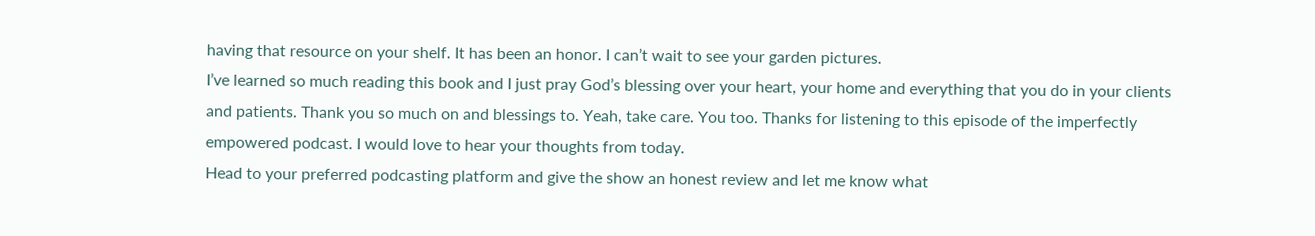having that resource on your shelf. It has been an honor. I can’t wait to see your garden pictures.
I’ve learned so much reading this book and I just pray God’s blessing over your heart, your home and everything that you do in your clients and patients. Thank you so much on and blessings to. Yeah, take care. You too. Thanks for listening to this episode of the imperfectly empowered podcast. I would love to hear your thoughts from today.
Head to your preferred podcasting platform and give the show an honest review and let me know what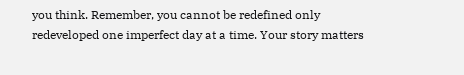you think. Remember, you cannot be redefined only redeveloped one imperfect day at a time. Your story matters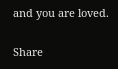and you are loved.

Share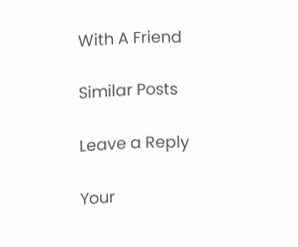With A Friend

Similar Posts

Leave a Reply

Your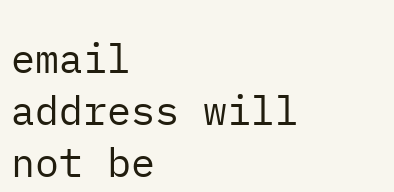email address will not be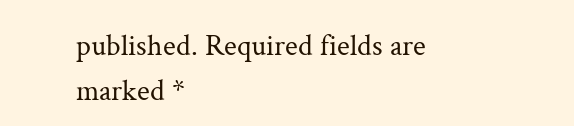published. Required fields are marked *